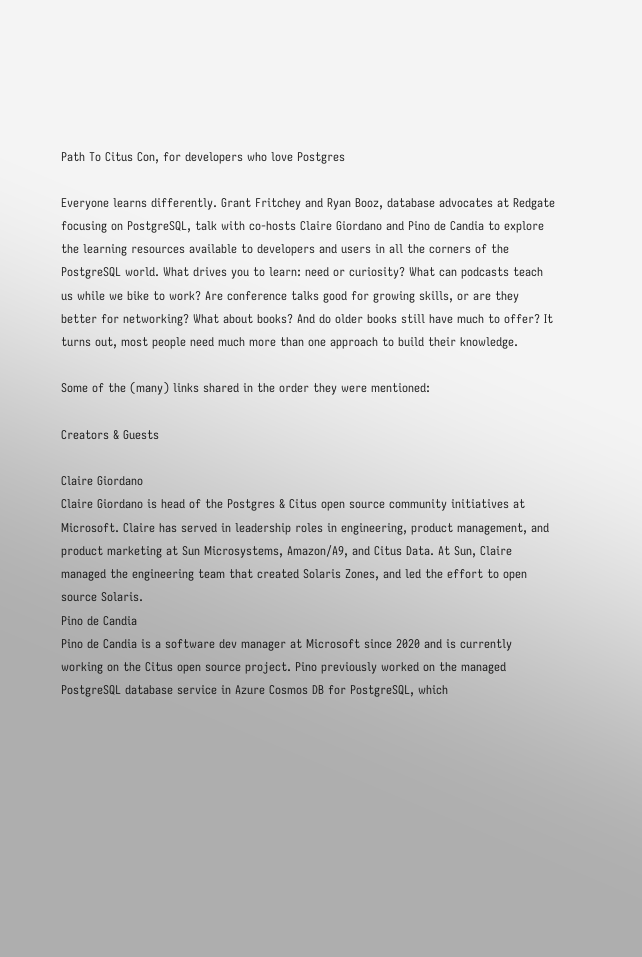Path To Citus Con, for developers who love Postgres

Everyone learns differently. Grant Fritchey and Ryan Booz, database advocates at Redgate focusing on PostgreSQL, talk with co-hosts Claire Giordano and Pino de Candia to explore the learning resources available to developers and users in all the corners of the PostgreSQL world. What drives you to learn: need or curiosity? What can podcasts teach us while we bike to work? Are conference talks good for growing skills, or are they better for networking? What about books? And do older books still have much to offer? It turns out, most people need much more than one approach to build their knowledge.

Some of the (many) links shared in the order they were mentioned:

Creators & Guests

Claire Giordano
Claire Giordano is head of the Postgres & Citus open source community initiatives at Microsoft. Claire has served in leadership roles in engineering, product management, and product marketing at Sun Microsystems, Amazon/A9, and Citus Data. At Sun, Claire managed the engineering team that created Solaris Zones, and led the effort to open source Solaris.
Pino de Candia
Pino de Candia is a software dev manager at Microsoft since 2020 and is currently working on the Citus open source project. Pino previously worked on the managed PostgreSQL database service in Azure Cosmos DB for PostgreSQL, which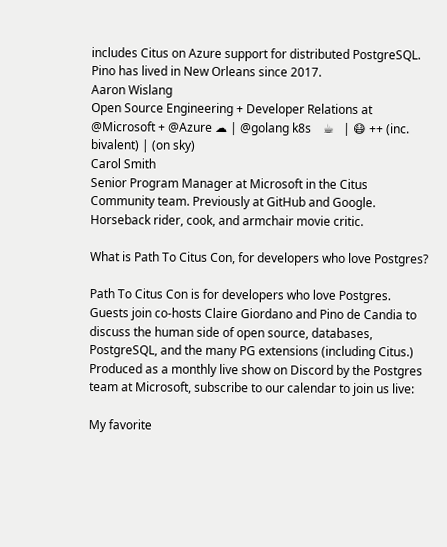includes Citus on Azure support for distributed PostgreSQL. Pino has lived in New Orleans since 2017.
Aaron Wislang
Open Source Engineering + Developer Relations at @Microsoft + @Azure ☁ | @golang k8s    ☕   | 😷 ++ (inc. bivalent) | (on sky)
Carol Smith
Senior Program Manager at Microsoft in the Citus Community team. Previously at GitHub and Google. Horseback rider, cook, and armchair movie critic.

What is Path To Citus Con, for developers who love Postgres?

Path To Citus Con is for developers who love Postgres. Guests join co-hosts Claire Giordano and Pino de Candia to discuss the human side of open source, databases, PostgreSQL, and the many PG extensions (including Citus.) Produced as a monthly live show on Discord by the Postgres team at Microsoft, subscribe to our calendar to join us live:

My favorite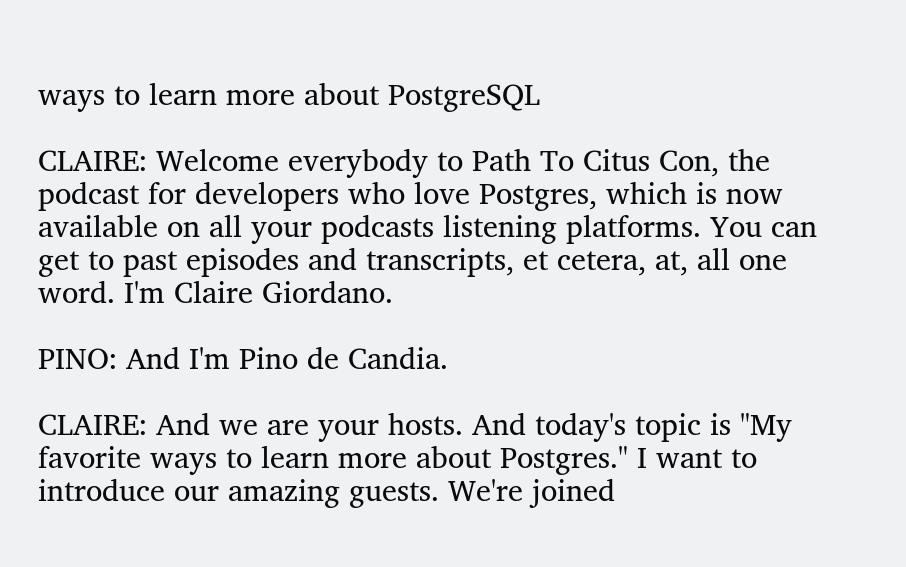ways to learn more about PostgreSQL

CLAIRE: Welcome everybody to Path To Citus Con, the podcast for developers who love Postgres, which is now available on all your podcasts listening platforms. You can get to past episodes and transcripts, et cetera, at, all one word. I'm Claire Giordano.

PINO: And I'm Pino de Candia.

CLAIRE: And we are your hosts. And today's topic is "My favorite ways to learn more about Postgres." I want to introduce our amazing guests. We're joined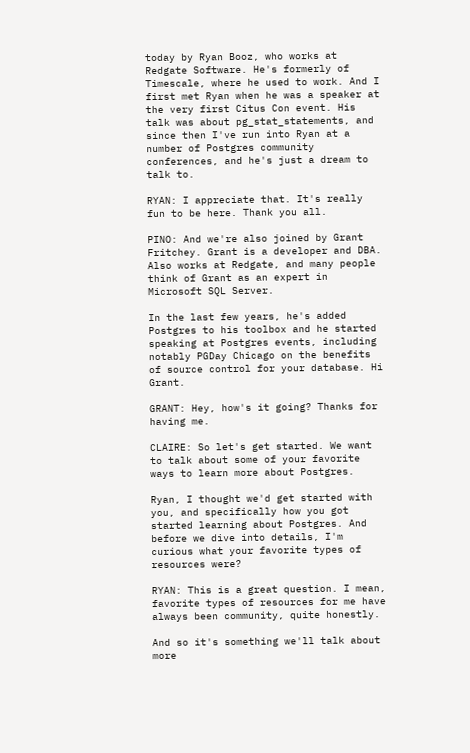today by Ryan Booz, who works at Redgate Software. He's formerly of Timescale, where he used to work. And I first met Ryan when he was a speaker at the very first Citus Con event. His talk was about pg_stat_statements, and since then I've run into Ryan at a number of Postgres community conferences, and he's just a dream to talk to.

RYAN: I appreciate that. It's really fun to be here. Thank you all.

PINO: And we're also joined by Grant Fritchey. Grant is a developer and DBA. Also works at Redgate, and many people think of Grant as an expert in Microsoft SQL Server.

In the last few years, he's added Postgres to his toolbox and he started speaking at Postgres events, including notably PGDay Chicago on the benefits of source control for your database. Hi Grant.

GRANT: Hey, how's it going? Thanks for having me.

CLAIRE: So let's get started. We want to talk about some of your favorite ways to learn more about Postgres.

Ryan, I thought we'd get started with you, and specifically how you got started learning about Postgres. And before we dive into details, I'm curious what your favorite types of resources were?

RYAN: This is a great question. I mean, favorite types of resources for me have always been community, quite honestly.

And so it's something we'll talk about more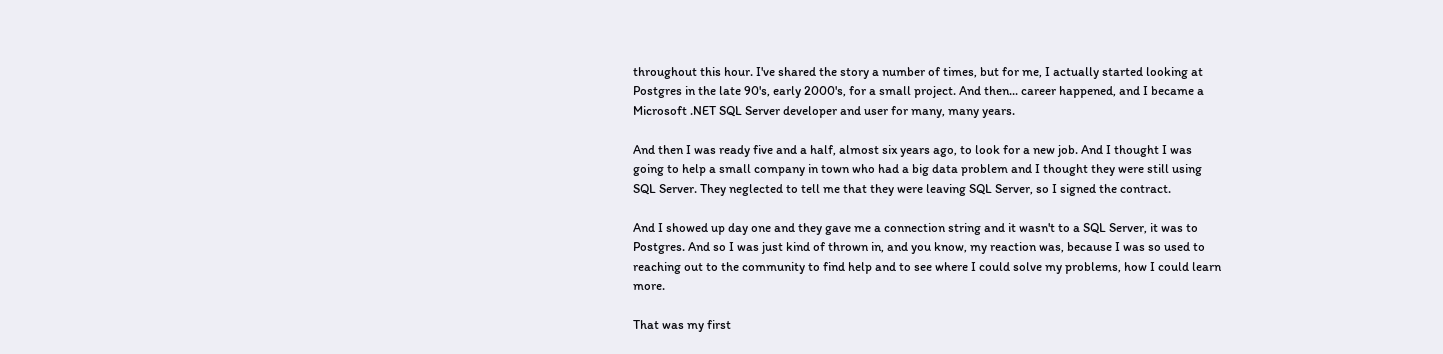throughout this hour. I've shared the story a number of times, but for me, I actually started looking at Postgres in the late 90's, early 2000's, for a small project. And then... career happened, and I became a Microsoft .NET SQL Server developer and user for many, many years.

And then I was ready five and a half, almost six years ago, to look for a new job. And I thought I was going to help a small company in town who had a big data problem and I thought they were still using SQL Server. They neglected to tell me that they were leaving SQL Server, so I signed the contract.

And I showed up day one and they gave me a connection string and it wasn't to a SQL Server, it was to Postgres. And so I was just kind of thrown in, and you know, my reaction was, because I was so used to reaching out to the community to find help and to see where I could solve my problems, how I could learn more.

That was my first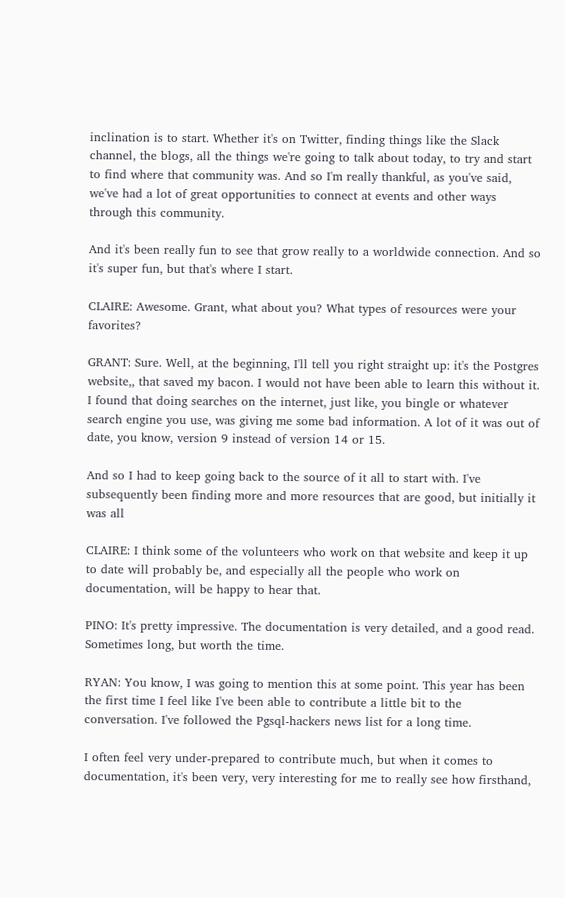inclination is to start. Whether it's on Twitter, finding things like the Slack channel, the blogs, all the things we're going to talk about today, to try and start to find where that community was. And so I'm really thankful, as you've said, we've had a lot of great opportunities to connect at events and other ways through this community.

And it's been really fun to see that grow really to a worldwide connection. And so it's super fun, but that's where I start.

CLAIRE: Awesome. Grant, what about you? What types of resources were your favorites?

GRANT: Sure. Well, at the beginning, I'll tell you right straight up: it's the Postgres website,, that saved my bacon. I would not have been able to learn this without it. I found that doing searches on the internet, just like, you bingle or whatever search engine you use, was giving me some bad information. A lot of it was out of date, you know, version 9 instead of version 14 or 15.

And so I had to keep going back to the source of it all to start with. I've subsequently been finding more and more resources that are good, but initially it was all

CLAIRE: I think some of the volunteers who work on that website and keep it up to date will probably be, and especially all the people who work on documentation, will be happy to hear that.

PINO: It's pretty impressive. The documentation is very detailed, and a good read. Sometimes long, but worth the time.

RYAN: You know, I was going to mention this at some point. This year has been the first time I feel like I've been able to contribute a little bit to the conversation. I've followed the Pgsql-hackers news list for a long time.

I often feel very under-prepared to contribute much, but when it comes to documentation, it's been very, very interesting for me to really see how firsthand,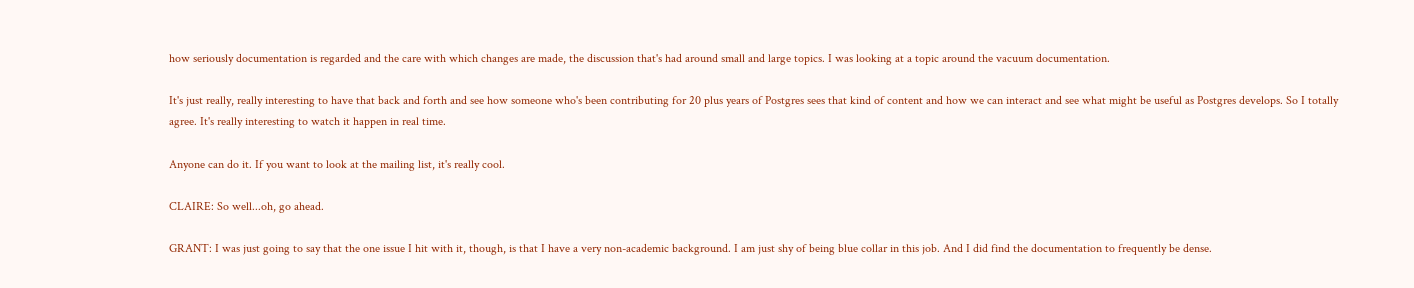how seriously documentation is regarded and the care with which changes are made, the discussion that's had around small and large topics. I was looking at a topic around the vacuum documentation.

It's just really, really interesting to have that back and forth and see how someone who's been contributing for 20 plus years of Postgres sees that kind of content and how we can interact and see what might be useful as Postgres develops. So I totally agree. It's really interesting to watch it happen in real time.

Anyone can do it. If you want to look at the mailing list, it's really cool.

CLAIRE: So well...oh, go ahead.

GRANT: I was just going to say that the one issue I hit with it, though, is that I have a very non-academic background. I am just shy of being blue collar in this job. And I did find the documentation to frequently be dense.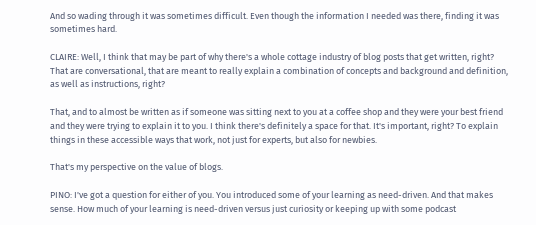And so wading through it was sometimes difficult. Even though the information I needed was there, finding it was sometimes hard.

CLAIRE: Well, I think that may be part of why there's a whole cottage industry of blog posts that get written, right? That are conversational, that are meant to really explain a combination of concepts and background and definition, as well as instructions, right?

That, and to almost be written as if someone was sitting next to you at a coffee shop and they were your best friend and they were trying to explain it to you. I think there's definitely a space for that. It's important, right? To explain things in these accessible ways that work, not just for experts, but also for newbies.

That's my perspective on the value of blogs.

PINO: I've got a question for either of you. You introduced some of your learning as need-driven. And that makes sense. How much of your learning is need-driven versus just curiosity or keeping up with some podcast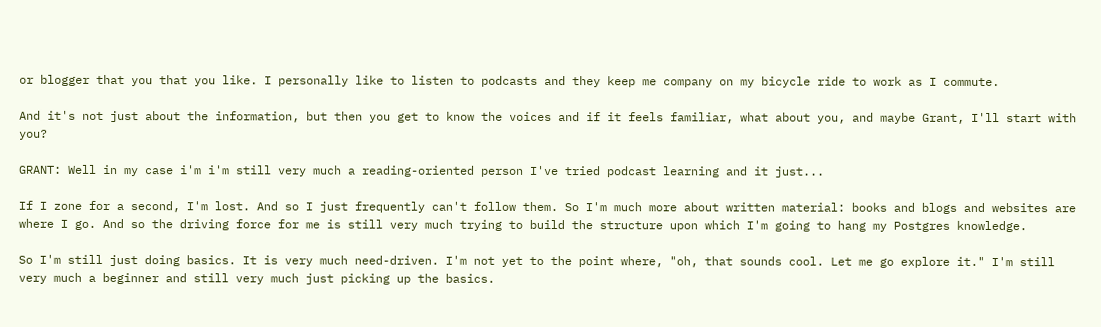or blogger that you that you like. I personally like to listen to podcasts and they keep me company on my bicycle ride to work as I commute.

And it's not just about the information, but then you get to know the voices and if it feels familiar, what about you, and maybe Grant, I'll start with you?

GRANT: Well in my case i'm i'm still very much a reading-oriented person I've tried podcast learning and it just...

If I zone for a second, I'm lost. And so I just frequently can't follow them. So I'm much more about written material: books and blogs and websites are where I go. And so the driving force for me is still very much trying to build the structure upon which I'm going to hang my Postgres knowledge.

So I'm still just doing basics. It is very much need-driven. I'm not yet to the point where, "oh, that sounds cool. Let me go explore it." I'm still very much a beginner and still very much just picking up the basics.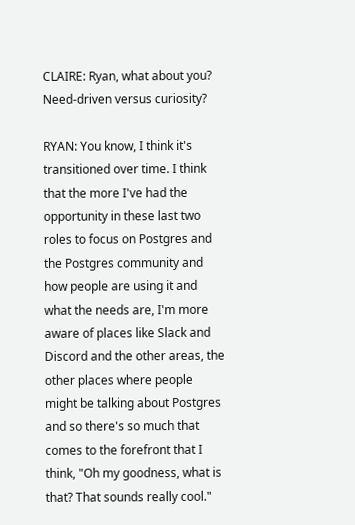CLAIRE: Ryan, what about you? Need-driven versus curiosity?

RYAN: You know, I think it's transitioned over time. I think that the more I've had the opportunity in these last two roles to focus on Postgres and the Postgres community and how people are using it and what the needs are, I'm more aware of places like Slack and Discord and the other areas, the other places where people might be talking about Postgres and so there's so much that comes to the forefront that I think, "Oh my goodness, what is that? That sounds really cool."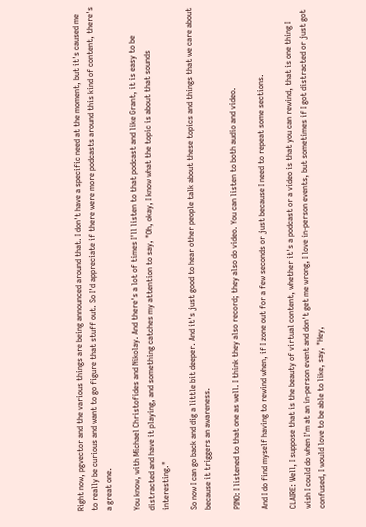Right now, pgvector and the various things are being announced around that. I don't have a specific need at the moment, but it's caused me to really be curious and want to go figure that stuff out. So I'd appreciate if there were more podcasts around this kind of content, there's a great one.

You know, with Michael Christofides and Nikolay. And there's a lot of times I'll listen to that podcast and like Grant, it is easy to be distracted and have it playing, and something catches my attention to say, "Oh, okay, I know what the topic is about that sounds interesting."

So now I can go back and dig a little bit deeper. And it's just good to hear other people talk about these topics and things that we care about because it triggers an awareness.

PINO: I listened to that one as well. I think they also record; they also do video. You can listen to both audio and video.

And I do find myself having to rewind when, if I zone out for a few seconds or just because I need to repeat some sections.

CLAIRE: Well, I suppose that is the beauty of virtual content, whether it's a podcast or a video is that you can rewind, that is one thing I wish I could do when I'm at an in-person event and don't get me wrong, I love in-person events, but sometimes if I got distracted or just got confused, I would love to be able to like, say, "Hey,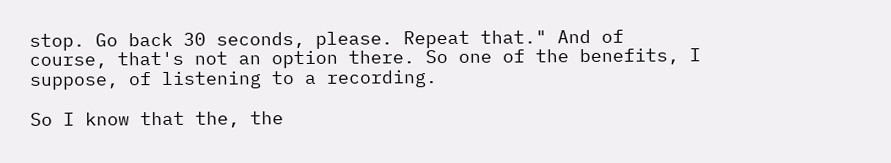stop. Go back 30 seconds, please. Repeat that." And of course, that's not an option there. So one of the benefits, I suppose, of listening to a recording.

So I know that the, the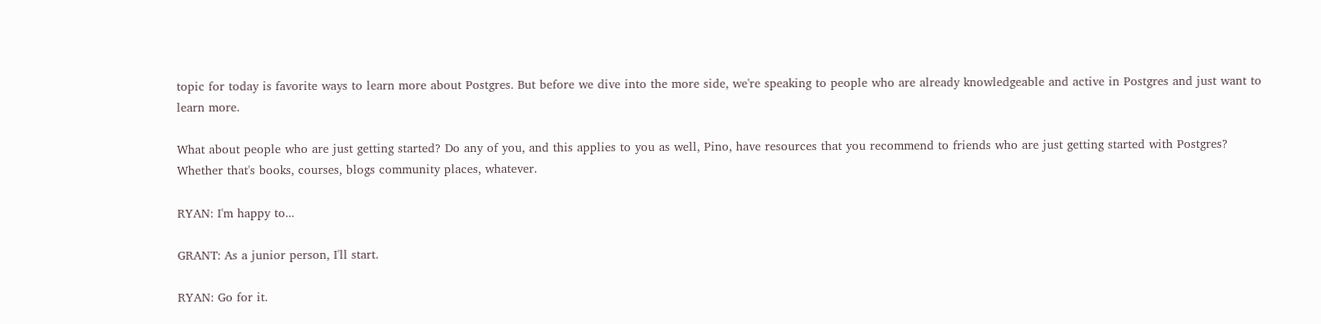topic for today is favorite ways to learn more about Postgres. But before we dive into the more side, we're speaking to people who are already knowledgeable and active in Postgres and just want to learn more.

What about people who are just getting started? Do any of you, and this applies to you as well, Pino, have resources that you recommend to friends who are just getting started with Postgres? Whether that's books, courses, blogs community places, whatever.

RYAN: I'm happy to...

GRANT: As a junior person, I'll start.

RYAN: Go for it.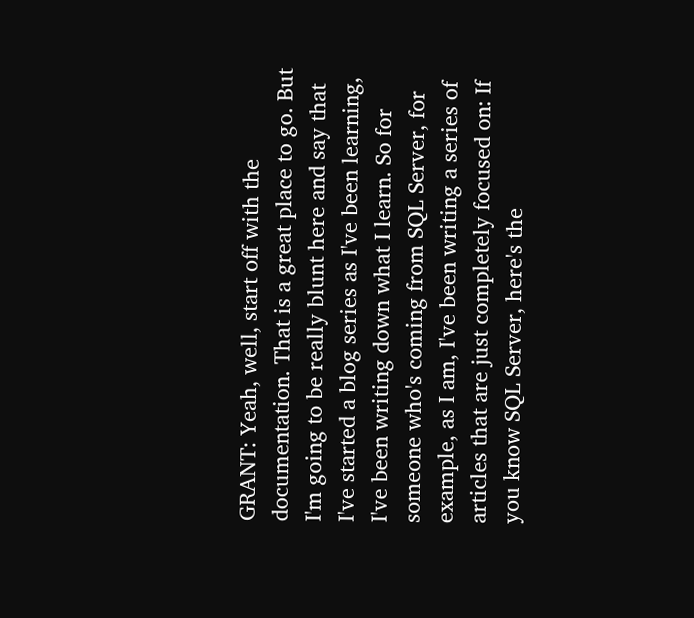GRANT: Yeah, well, start off with the documentation. That is a great place to go. But I'm going to be really blunt here and say that I've started a blog series as I've been learning, I've been writing down what I learn. So for someone who's coming from SQL Server, for example, as I am, I've been writing a series of articles that are just completely focused on: If you know SQL Server, here's the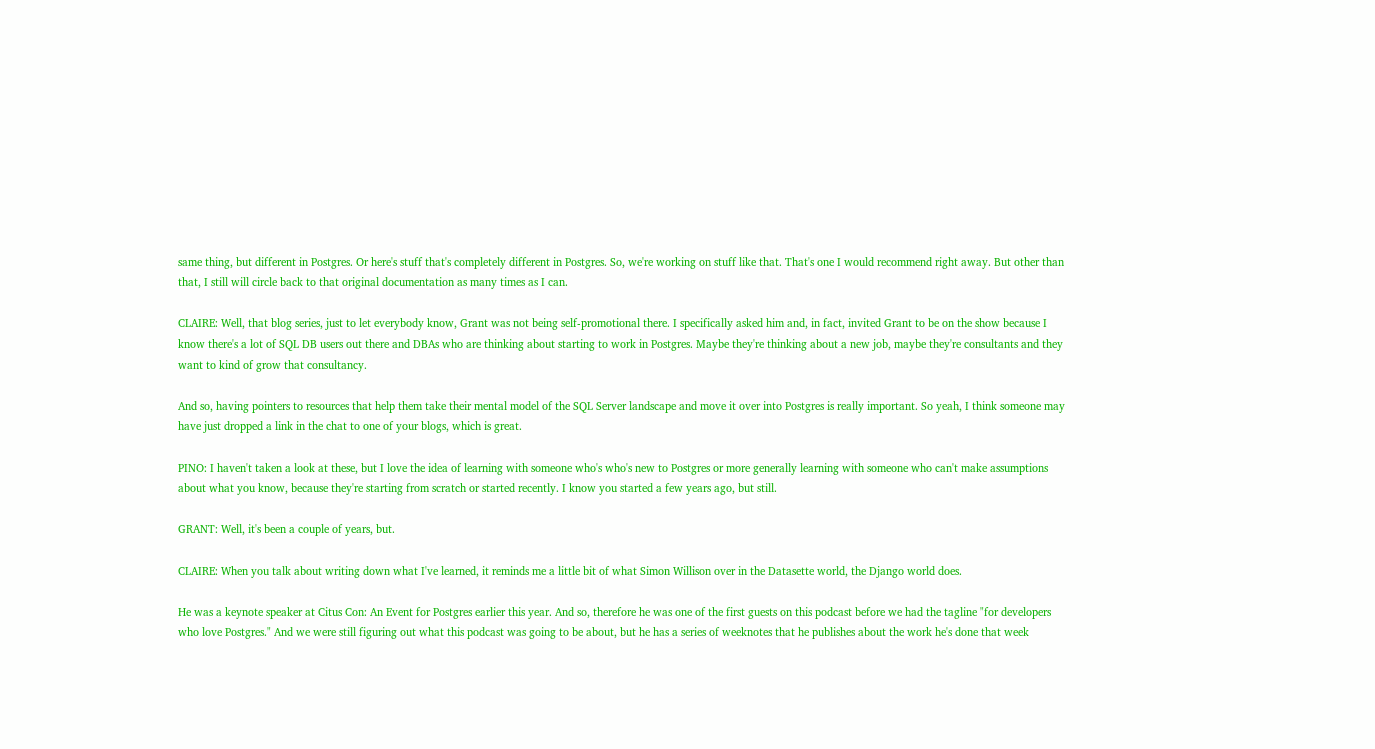same thing, but different in Postgres. Or here's stuff that's completely different in Postgres. So, we're working on stuff like that. That's one I would recommend right away. But other than that, I still will circle back to that original documentation as many times as I can.

CLAIRE: Well, that blog series, just to let everybody know, Grant was not being self-promotional there. I specifically asked him and, in fact, invited Grant to be on the show because I know there's a lot of SQL DB users out there and DBAs who are thinking about starting to work in Postgres. Maybe they're thinking about a new job, maybe they're consultants and they want to kind of grow that consultancy.

And so, having pointers to resources that help them take their mental model of the SQL Server landscape and move it over into Postgres is really important. So yeah, I think someone may have just dropped a link in the chat to one of your blogs, which is great.

PINO: I haven't taken a look at these, but I love the idea of learning with someone who's who's new to Postgres or more generally learning with someone who can't make assumptions about what you know, because they're starting from scratch or started recently. I know you started a few years ago, but still.

GRANT: Well, it's been a couple of years, but.

CLAIRE: When you talk about writing down what I've learned, it reminds me a little bit of what Simon Willison over in the Datasette world, the Django world does.

He was a keynote speaker at Citus Con: An Event for Postgres earlier this year. And so, therefore he was one of the first guests on this podcast before we had the tagline "for developers who love Postgres." And we were still figuring out what this podcast was going to be about, but he has a series of weeknotes that he publishes about the work he's done that week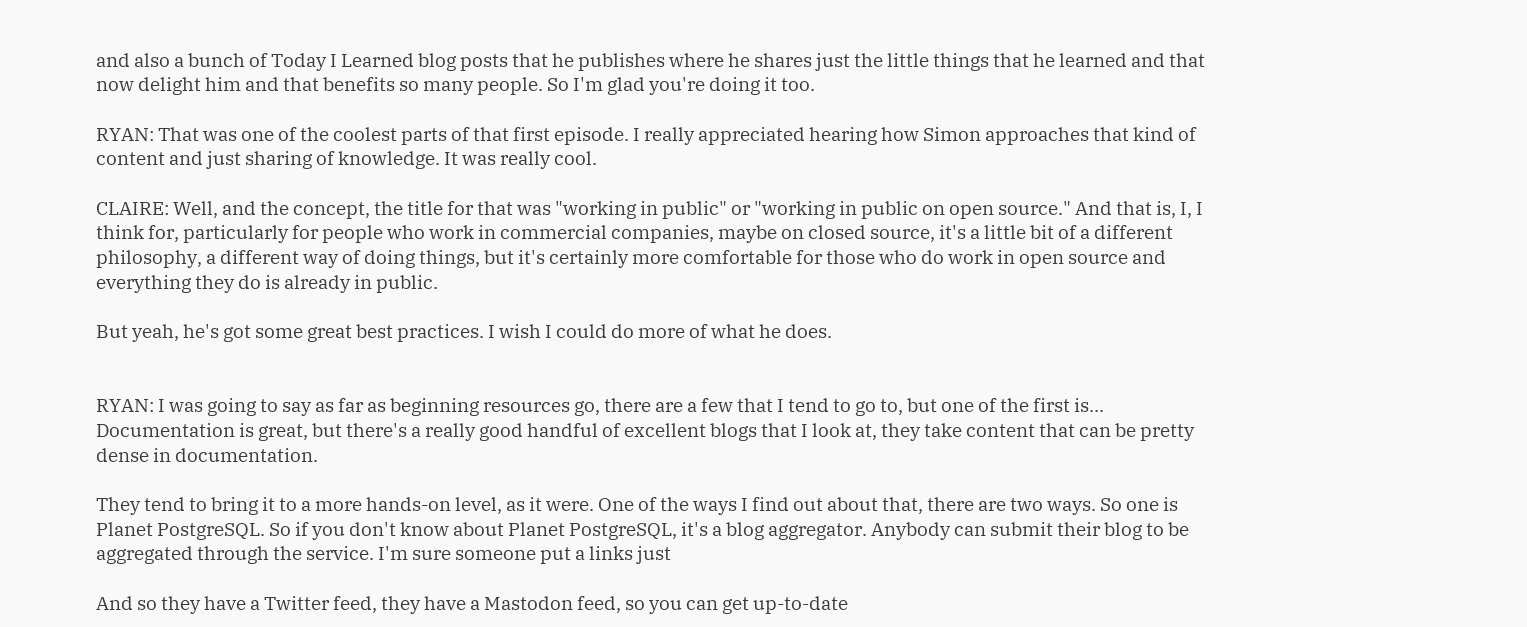and also a bunch of Today I Learned blog posts that he publishes where he shares just the little things that he learned and that now delight him and that benefits so many people. So I'm glad you're doing it too.

RYAN: That was one of the coolest parts of that first episode. I really appreciated hearing how Simon approaches that kind of content and just sharing of knowledge. It was really cool.

CLAIRE: Well, and the concept, the title for that was "working in public" or "working in public on open source." And that is, I, I think for, particularly for people who work in commercial companies, maybe on closed source, it's a little bit of a different philosophy, a different way of doing things, but it's certainly more comfortable for those who do work in open source and everything they do is already in public.

But yeah, he's got some great best practices. I wish I could do more of what he does.


RYAN: I was going to say as far as beginning resources go, there are a few that I tend to go to, but one of the first is... Documentation is great, but there's a really good handful of excellent blogs that I look at, they take content that can be pretty dense in documentation.

They tend to bring it to a more hands-on level, as it were. One of the ways I find out about that, there are two ways. So one is Planet PostgreSQL. So if you don't know about Planet PostgreSQL, it's a blog aggregator. Anybody can submit their blog to be aggregated through the service. I'm sure someone put a links just

And so they have a Twitter feed, they have a Mastodon feed, so you can get up-to-date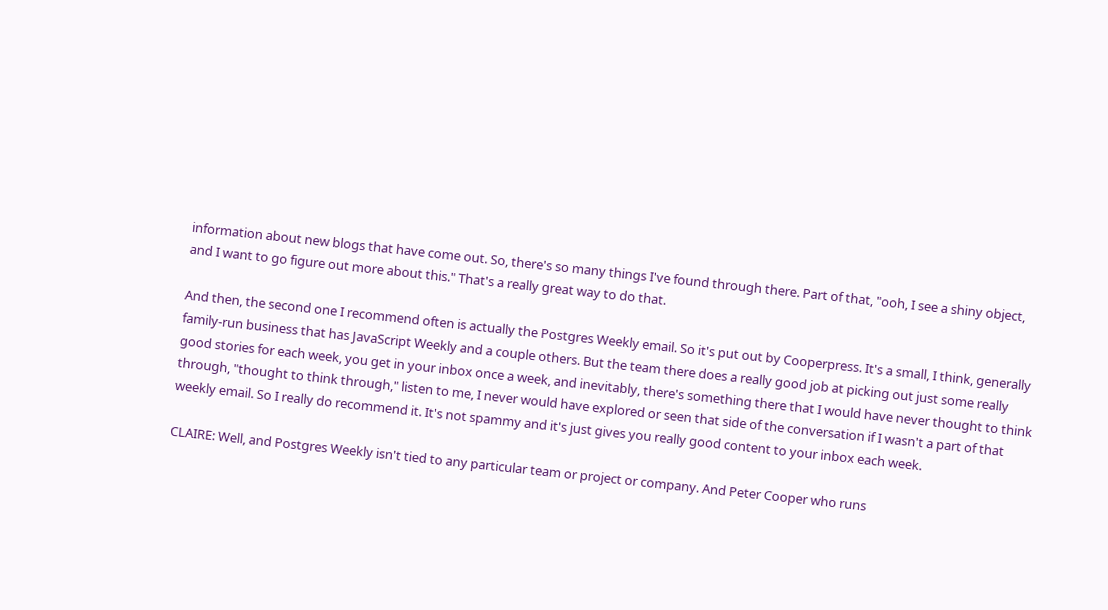information about new blogs that have come out. So, there's so many things I've found through there. Part of that, "ooh, I see a shiny object, and I want to go figure out more about this." That's a really great way to do that.

And then, the second one I recommend often is actually the Postgres Weekly email. So it's put out by Cooperpress. It's a small, I think, generally family-run business that has JavaScript Weekly and a couple others. But the team there does a really good job at picking out just some really good stories for each week, you get in your inbox once a week, and inevitably, there's something there that I would have never thought to think through, "thought to think through," listen to me, I never would have explored or seen that side of the conversation if I wasn't a part of that weekly email. So I really do recommend it. It's not spammy and it's just gives you really good content to your inbox each week.

CLAIRE: Well, and Postgres Weekly isn't tied to any particular team or project or company. And Peter Cooper who runs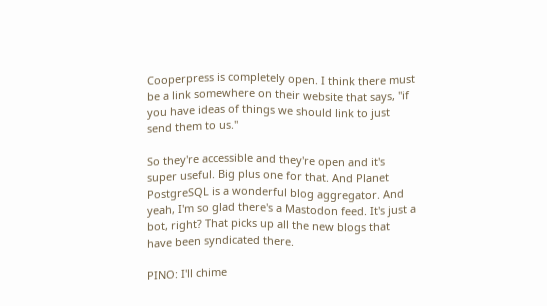Cooperpress is completely open. I think there must be a link somewhere on their website that says, "if you have ideas of things we should link to just send them to us."

So they're accessible and they're open and it's super useful. Big plus one for that. And Planet PostgreSQL is a wonderful blog aggregator. And yeah, I'm so glad there's a Mastodon feed. It's just a bot, right? That picks up all the new blogs that have been syndicated there.

PINO: I'll chime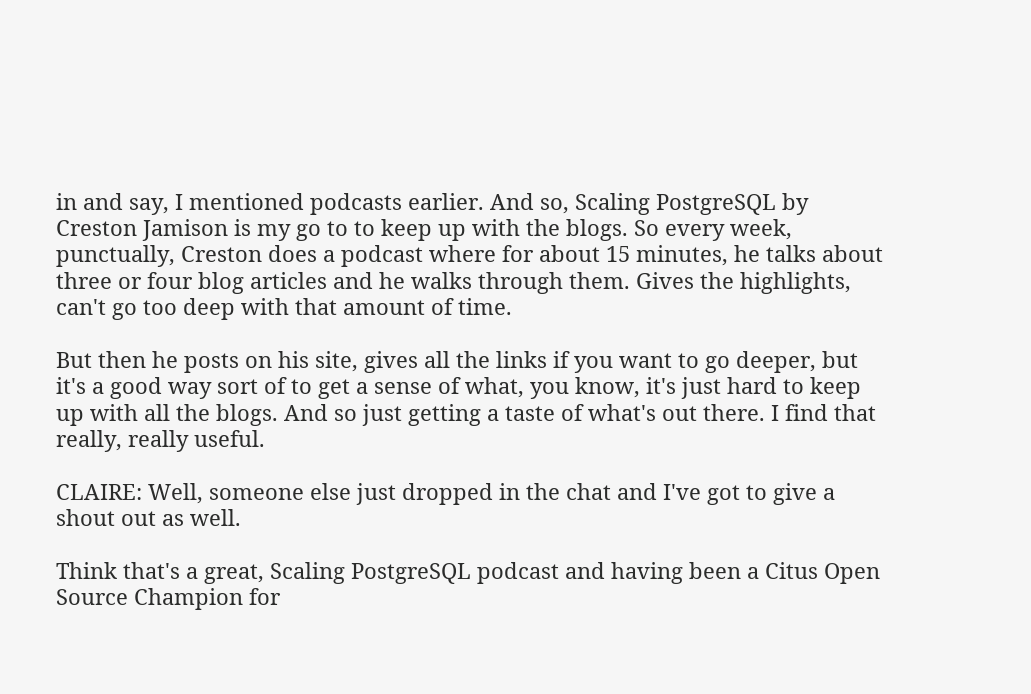in and say, I mentioned podcasts earlier. And so, Scaling PostgreSQL by Creston Jamison is my go to to keep up with the blogs. So every week, punctually, Creston does a podcast where for about 15 minutes, he talks about three or four blog articles and he walks through them. Gives the highlights, can't go too deep with that amount of time.

But then he posts on his site, gives all the links if you want to go deeper, but it's a good way sort of to get a sense of what, you know, it's just hard to keep up with all the blogs. And so just getting a taste of what's out there. I find that really, really useful.

CLAIRE: Well, someone else just dropped in the chat and I've got to give a shout out as well.

Think that's a great, Scaling PostgreSQL podcast and having been a Citus Open Source Champion for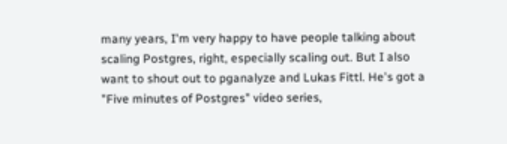many years, I'm very happy to have people talking about scaling Postgres, right, especially scaling out. But I also want to shout out to pganalyze and Lukas Fittl. He's got a "Five minutes of Postgres" video series,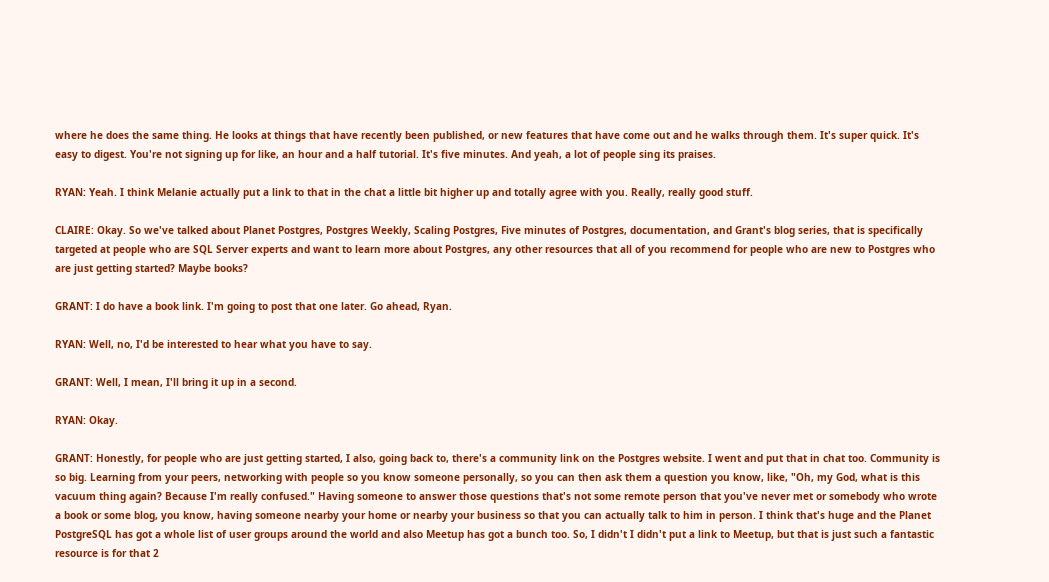where he does the same thing. He looks at things that have recently been published, or new features that have come out and he walks through them. It's super quick. It's easy to digest. You're not signing up for like, an hour and a half tutorial. It's five minutes. And yeah, a lot of people sing its praises.

RYAN: Yeah. I think Melanie actually put a link to that in the chat a little bit higher up and totally agree with you. Really, really good stuff.

CLAIRE: Okay. So we've talked about Planet Postgres, Postgres Weekly, Scaling Postgres, Five minutes of Postgres, documentation, and Grant's blog series, that is specifically targeted at people who are SQL Server experts and want to learn more about Postgres, any other resources that all of you recommend for people who are new to Postgres who are just getting started? Maybe books?

GRANT: I do have a book link. I'm going to post that one later. Go ahead, Ryan.

RYAN: Well, no, I'd be interested to hear what you have to say.

GRANT: Well, I mean, I'll bring it up in a second.

RYAN: Okay.

GRANT: Honestly, for people who are just getting started, I also, going back to, there's a community link on the Postgres website. I went and put that in chat too. Community is so big. Learning from your peers, networking with people so you know someone personally, so you can then ask them a question you know, like, "Oh, my God, what is this vacuum thing again? Because I'm really confused." Having someone to answer those questions that's not some remote person that you've never met or somebody who wrote a book or some blog, you know, having someone nearby your home or nearby your business so that you can actually talk to him in person. I think that's huge and the Planet PostgreSQL has got a whole list of user groups around the world and also Meetup has got a bunch too. So, I didn't I didn't put a link to Meetup, but that is just such a fantastic resource is for that 2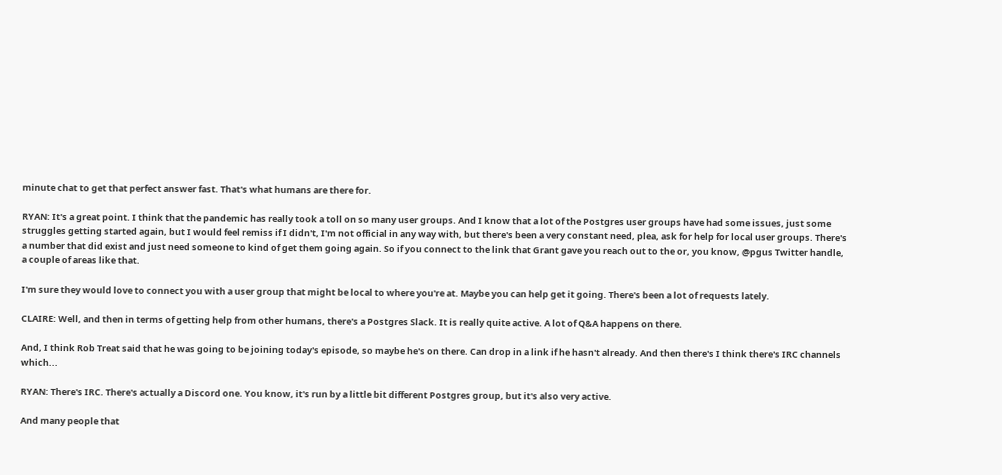minute chat to get that perfect answer fast. That's what humans are there for.

RYAN: It's a great point. I think that the pandemic has really took a toll on so many user groups. And I know that a lot of the Postgres user groups have had some issues, just some struggles getting started again, but I would feel remiss if I didn't, I'm not official in any way with, but there's been a very constant need, plea, ask for help for local user groups. There's a number that did exist and just need someone to kind of get them going again. So if you connect to the link that Grant gave you reach out to the or, you know, @pgus Twitter handle, a couple of areas like that.

I'm sure they would love to connect you with a user group that might be local to where you're at. Maybe you can help get it going. There's been a lot of requests lately.

CLAIRE: Well, and then in terms of getting help from other humans, there's a Postgres Slack. It is really quite active. A lot of Q&A happens on there.

And, I think Rob Treat said that he was going to be joining today's episode, so maybe he's on there. Can drop in a link if he hasn't already. And then there's I think there's IRC channels which...

RYAN: There's IRC. There's actually a Discord one. You know, it's run by a little bit different Postgres group, but it's also very active.

And many people that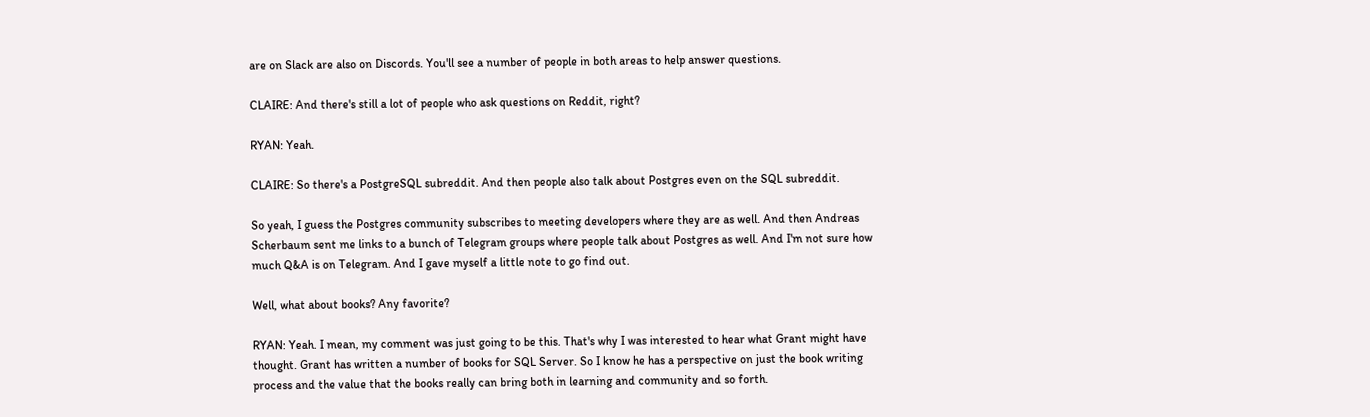are on Slack are also on Discords. You'll see a number of people in both areas to help answer questions.

CLAIRE: And there's still a lot of people who ask questions on Reddit, right?

RYAN: Yeah.

CLAIRE: So there's a PostgreSQL subreddit. And then people also talk about Postgres even on the SQL subreddit.

So yeah, I guess the Postgres community subscribes to meeting developers where they are as well. And then Andreas Scherbaum sent me links to a bunch of Telegram groups where people talk about Postgres as well. And I'm not sure how much Q&A is on Telegram. And I gave myself a little note to go find out.

Well, what about books? Any favorite?

RYAN: Yeah. I mean, my comment was just going to be this. That's why I was interested to hear what Grant might have thought. Grant has written a number of books for SQL Server. So I know he has a perspective on just the book writing process and the value that the books really can bring both in learning and community and so forth.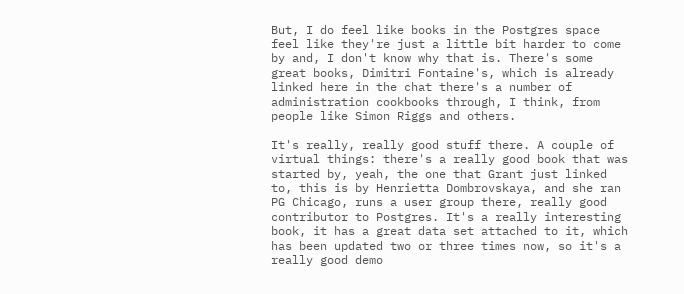But, I do feel like books in the Postgres space feel like they're just a little bit harder to come by and, I don't know why that is. There's some great books, Dimitri Fontaine's, which is already linked here in the chat there's a number of administration cookbooks through, I think, from people like Simon Riggs and others.

It's really, really good stuff there. A couple of virtual things: there's a really good book that was started by, yeah, the one that Grant just linked to, this is by Henrietta Dombrovskaya, and she ran PG Chicago, runs a user group there, really good contributor to Postgres. It's a really interesting book, it has a great data set attached to it, which has been updated two or three times now, so it's a really good demo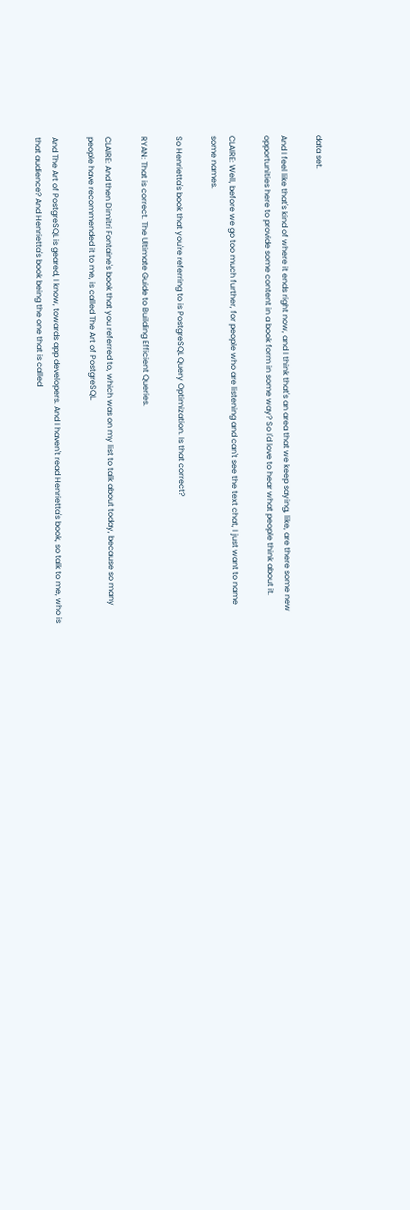data set.

And I feel like that's kind of where it ends right now, and I think that's an area that we keep saying, like, are there some new opportunities here to provide some content in a book form in some way? So I'd love to hear what people think about it.

CLAIRE: Well, before we go too much further, for people who are listening and can't see the text chat, I just want to name some names.

So Henrietta's book that you're referring to is PostgreSQL Query Optimization. Is that correct?

RYAN: That is correct. The Ultimate Guide to Building Efficient Queries.

CLAIRE: And then Dimitri Fontaine's book that you referred to, which was on my list to talk about today, because so many people have recommended it to me, is called The Art of PostgreSQL.

And The Art of PostgreSQL is geared, I know, towards app developers. And I haven't read Henrietta's book, so talk to me, who is that audience? And Henrietta's book being the one that is called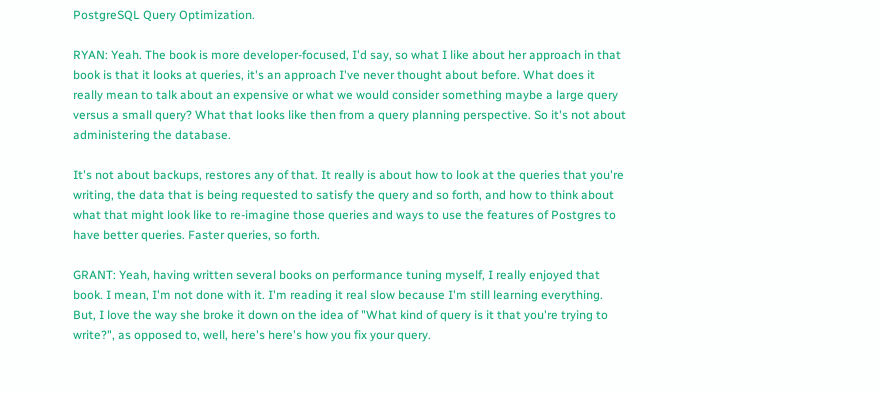PostgreSQL Query Optimization.

RYAN: Yeah. The book is more developer-focused, I'd say, so what I like about her approach in that book is that it looks at queries, it's an approach I've never thought about before. What does it really mean to talk about an expensive or what we would consider something maybe a large query versus a small query? What that looks like then from a query planning perspective. So it's not about administering the database.

It's not about backups, restores any of that. It really is about how to look at the queries that you're writing, the data that is being requested to satisfy the query and so forth, and how to think about what that might look like to re-imagine those queries and ways to use the features of Postgres to have better queries. Faster queries, so forth.

GRANT: Yeah, having written several books on performance tuning myself, I really enjoyed that book. I mean, I'm not done with it. I'm reading it real slow because I'm still learning everything. But, I love the way she broke it down on the idea of "What kind of query is it that you're trying to write?", as opposed to, well, here's here's how you fix your query.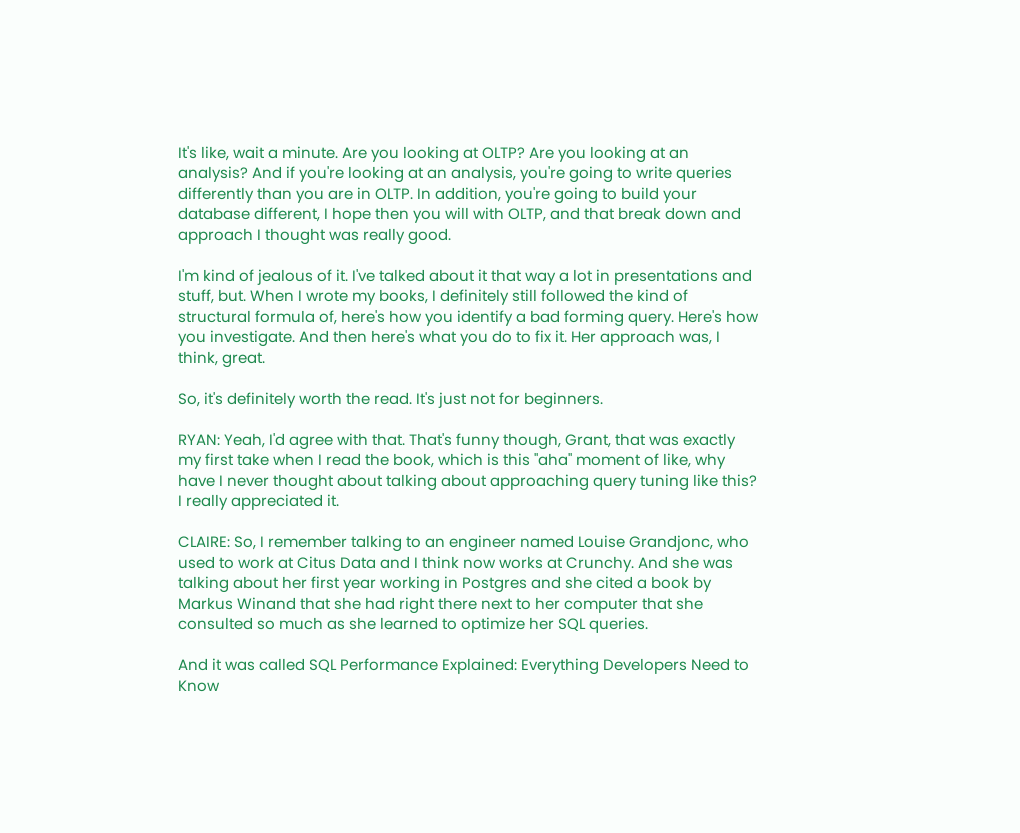It's like, wait a minute. Are you looking at OLTP? Are you looking at an analysis? And if you're looking at an analysis, you're going to write queries differently than you are in OLTP. In addition, you're going to build your database different, I hope then you will with OLTP, and that break down and approach I thought was really good.

I'm kind of jealous of it. I've talked about it that way a lot in presentations and stuff, but. When I wrote my books, I definitely still followed the kind of structural formula of, here's how you identify a bad forming query. Here's how you investigate. And then here's what you do to fix it. Her approach was, I think, great.

So, it's definitely worth the read. It's just not for beginners.

RYAN: Yeah, I'd agree with that. That's funny though, Grant, that was exactly my first take when I read the book, which is this "aha" moment of like, why have I never thought about talking about approaching query tuning like this? I really appreciated it.

CLAIRE: So, I remember talking to an engineer named Louise Grandjonc, who used to work at Citus Data and I think now works at Crunchy. And she was talking about her first year working in Postgres and she cited a book by Markus Winand that she had right there next to her computer that she consulted so much as she learned to optimize her SQL queries.

And it was called SQL Performance Explained: Everything Developers Need to Know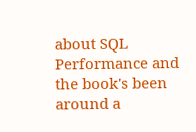about SQL Performance and the book's been around a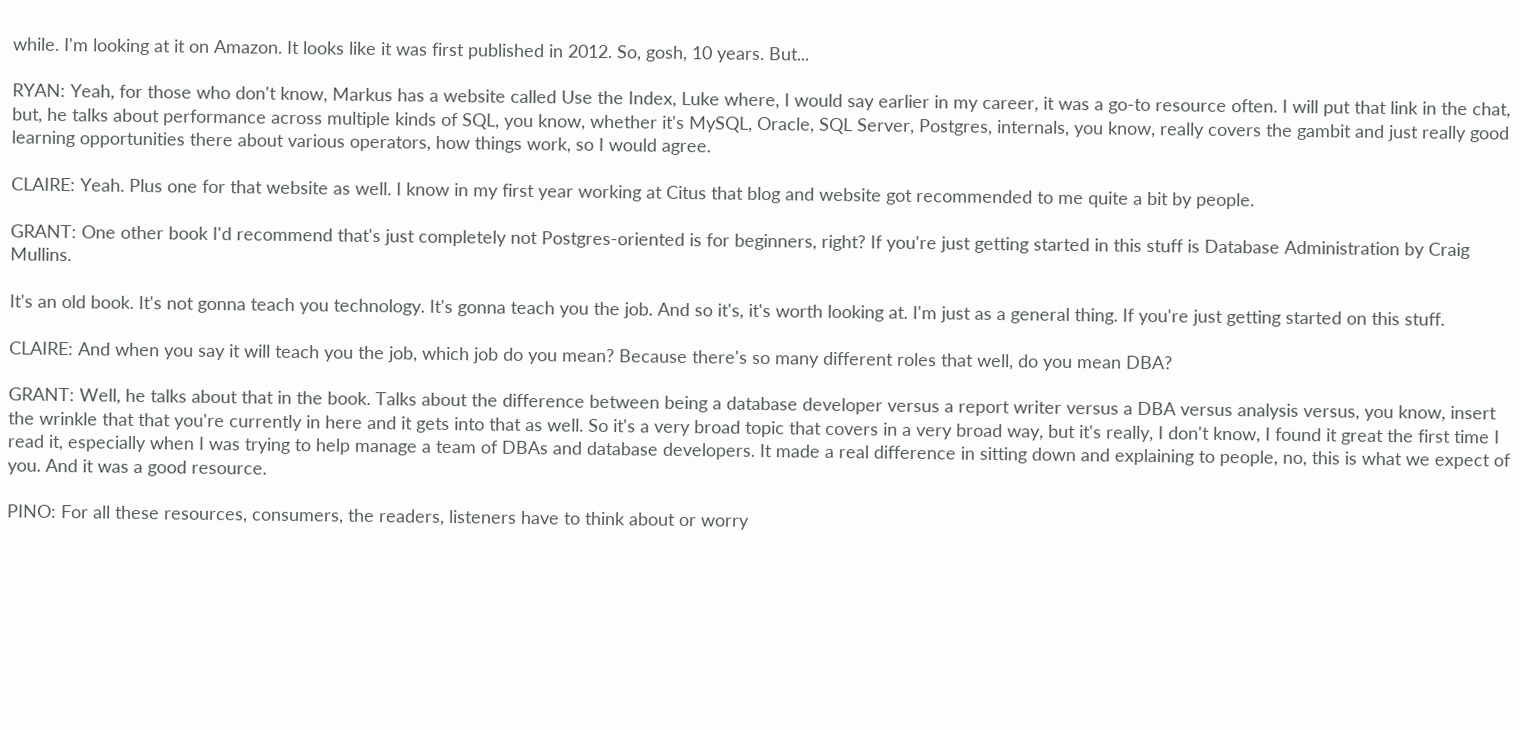while. I'm looking at it on Amazon. It looks like it was first published in 2012. So, gosh, 10 years. But...

RYAN: Yeah, for those who don't know, Markus has a website called Use the Index, Luke where, I would say earlier in my career, it was a go-to resource often. I will put that link in the chat, but, he talks about performance across multiple kinds of SQL, you know, whether it's MySQL, Oracle, SQL Server, Postgres, internals, you know, really covers the gambit and just really good learning opportunities there about various operators, how things work, so I would agree.

CLAIRE: Yeah. Plus one for that website as well. I know in my first year working at Citus that blog and website got recommended to me quite a bit by people.

GRANT: One other book I'd recommend that's just completely not Postgres-oriented is for beginners, right? If you're just getting started in this stuff is Database Administration by Craig Mullins.

It's an old book. It's not gonna teach you technology. It's gonna teach you the job. And so it's, it's worth looking at. I'm just as a general thing. If you're just getting started on this stuff.

CLAIRE: And when you say it will teach you the job, which job do you mean? Because there's so many different roles that well, do you mean DBA?

GRANT: Well, he talks about that in the book. Talks about the difference between being a database developer versus a report writer versus a DBA versus analysis versus, you know, insert the wrinkle that that you're currently in here and it gets into that as well. So it's a very broad topic that covers in a very broad way, but it's really, I don't know, I found it great the first time I read it, especially when I was trying to help manage a team of DBAs and database developers. It made a real difference in sitting down and explaining to people, no, this is what we expect of you. And it was a good resource.

PINO: For all these resources, consumers, the readers, listeners have to think about or worry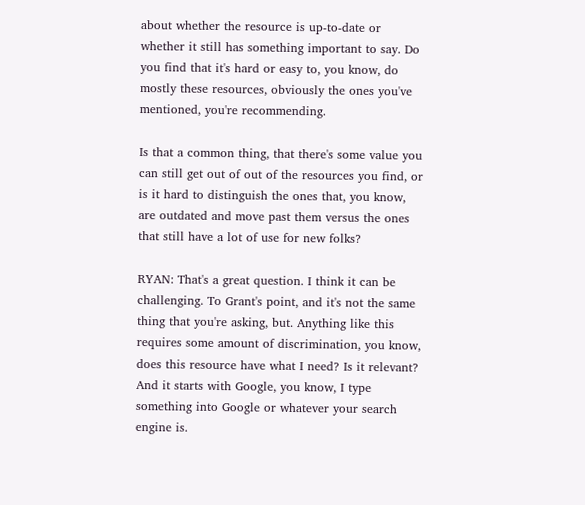about whether the resource is up-to-date or whether it still has something important to say. Do you find that it's hard or easy to, you know, do mostly these resources, obviously the ones you've mentioned, you're recommending.

Is that a common thing, that there's some value you can still get out of out of the resources you find, or is it hard to distinguish the ones that, you know, are outdated and move past them versus the ones that still have a lot of use for new folks?

RYAN: That's a great question. I think it can be challenging. To Grant's point, and it's not the same thing that you're asking, but. Anything like this requires some amount of discrimination, you know, does this resource have what I need? Is it relevant? And it starts with Google, you know, I type something into Google or whatever your search engine is.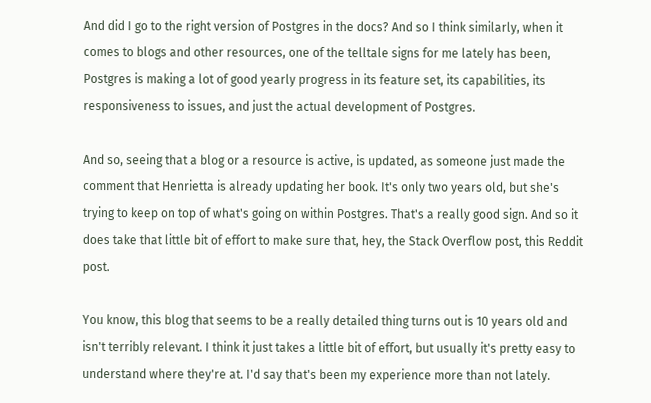And did I go to the right version of Postgres in the docs? And so I think similarly, when it comes to blogs and other resources, one of the telltale signs for me lately has been, Postgres is making a lot of good yearly progress in its feature set, its capabilities, its responsiveness to issues, and just the actual development of Postgres.

And so, seeing that a blog or a resource is active, is updated, as someone just made the comment that Henrietta is already updating her book. It's only two years old, but she's trying to keep on top of what's going on within Postgres. That's a really good sign. And so it does take that little bit of effort to make sure that, hey, the Stack Overflow post, this Reddit post.

You know, this blog that seems to be a really detailed thing turns out is 10 years old and isn't terribly relevant. I think it just takes a little bit of effort, but usually it's pretty easy to understand where they're at. I'd say that's been my experience more than not lately.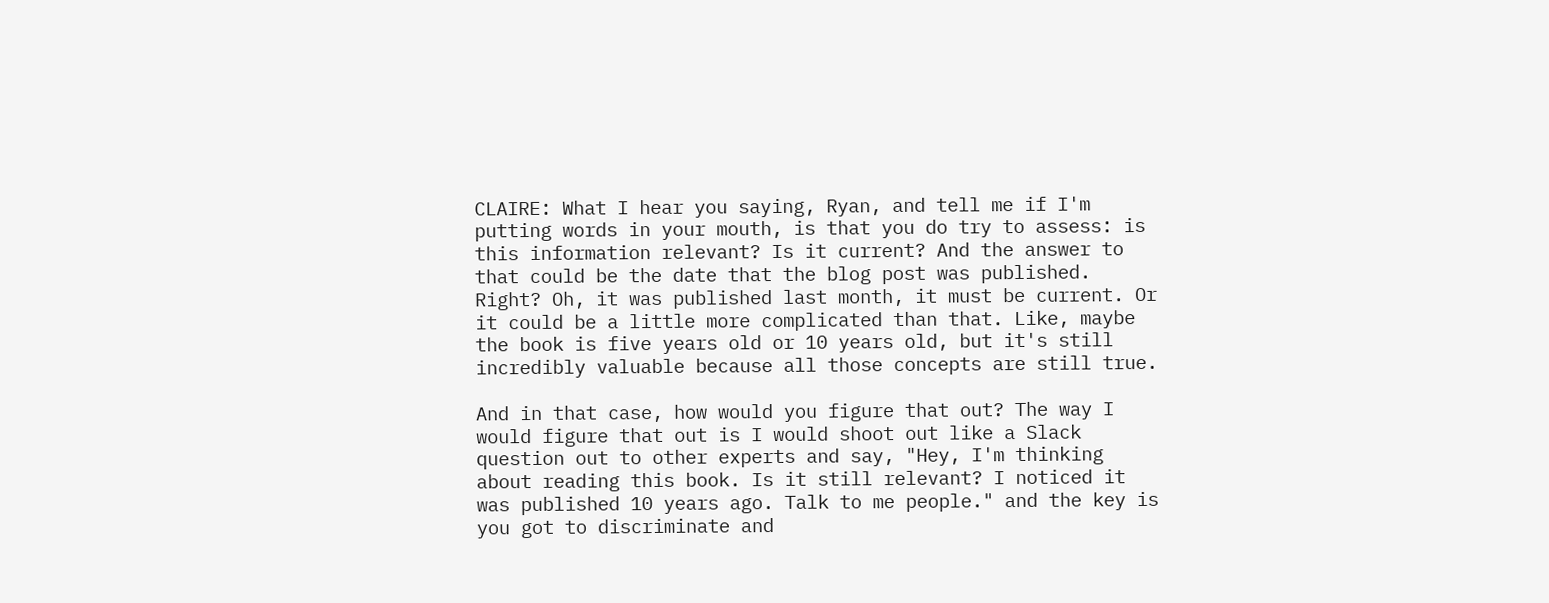CLAIRE: What I hear you saying, Ryan, and tell me if I'm putting words in your mouth, is that you do try to assess: is this information relevant? Is it current? And the answer to that could be the date that the blog post was published. Right? Oh, it was published last month, it must be current. Or it could be a little more complicated than that. Like, maybe the book is five years old or 10 years old, but it's still incredibly valuable because all those concepts are still true.

And in that case, how would you figure that out? The way I would figure that out is I would shoot out like a Slack question out to other experts and say, "Hey, I'm thinking about reading this book. Is it still relevant? I noticed it was published 10 years ago. Talk to me people." and the key is you got to discriminate and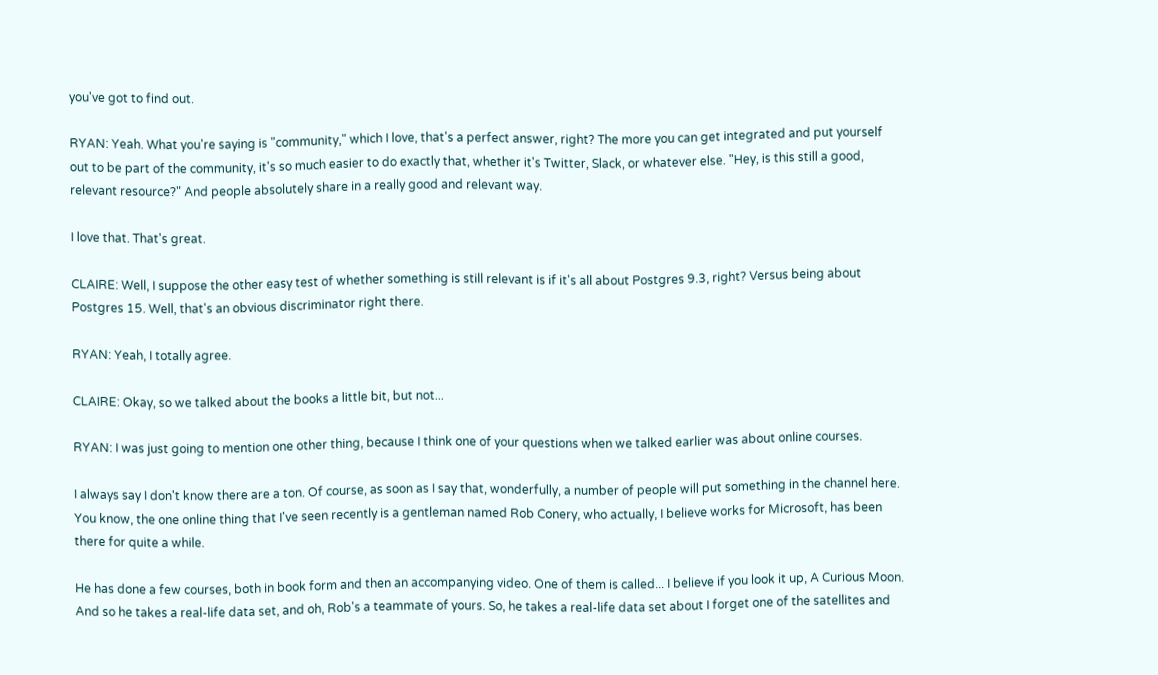you've got to find out.

RYAN: Yeah. What you're saying is "community," which I love, that's a perfect answer, right? The more you can get integrated and put yourself out to be part of the community, it's so much easier to do exactly that, whether it's Twitter, Slack, or whatever else. "Hey, is this still a good, relevant resource?" And people absolutely share in a really good and relevant way.

I love that. That's great.

CLAIRE: Well, I suppose the other easy test of whether something is still relevant is if it's all about Postgres 9.3, right? Versus being about Postgres 15. Well, that's an obvious discriminator right there.

RYAN: Yeah, I totally agree.

CLAIRE: Okay, so we talked about the books a little bit, but not...

RYAN: I was just going to mention one other thing, because I think one of your questions when we talked earlier was about online courses.

I always say I don't know there are a ton. Of course, as soon as I say that, wonderfully, a number of people will put something in the channel here. You know, the one online thing that I've seen recently is a gentleman named Rob Conery, who actually, I believe works for Microsoft, has been there for quite a while.

He has done a few courses, both in book form and then an accompanying video. One of them is called... I believe if you look it up, A Curious Moon. And so he takes a real-life data set, and oh, Rob's a teammate of yours. So, he takes a real-life data set about I forget one of the satellites and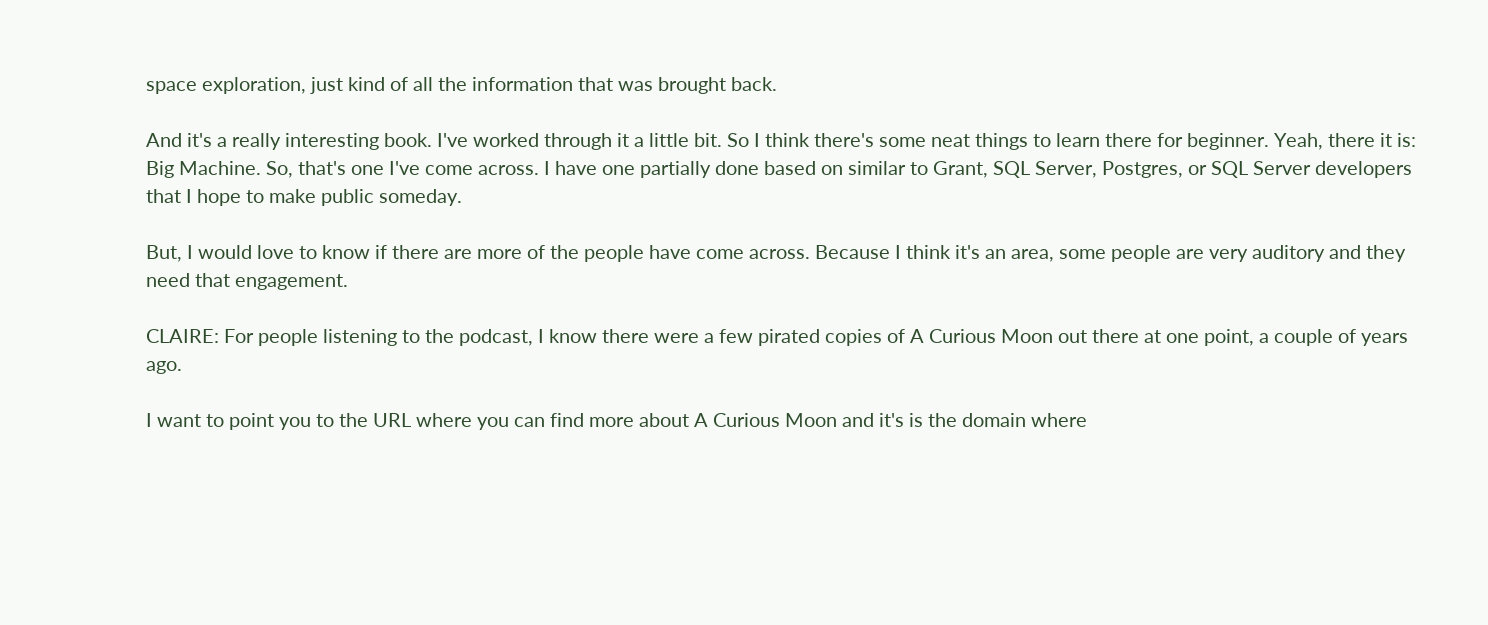space exploration, just kind of all the information that was brought back.

And it's a really interesting book. I've worked through it a little bit. So I think there's some neat things to learn there for beginner. Yeah, there it is: Big Machine. So, that's one I've come across. I have one partially done based on similar to Grant, SQL Server, Postgres, or SQL Server developers that I hope to make public someday.

But, I would love to know if there are more of the people have come across. Because I think it's an area, some people are very auditory and they need that engagement.

CLAIRE: For people listening to the podcast, I know there were a few pirated copies of A Curious Moon out there at one point, a couple of years ago.

I want to point you to the URL where you can find more about A Curious Moon and it's is the domain where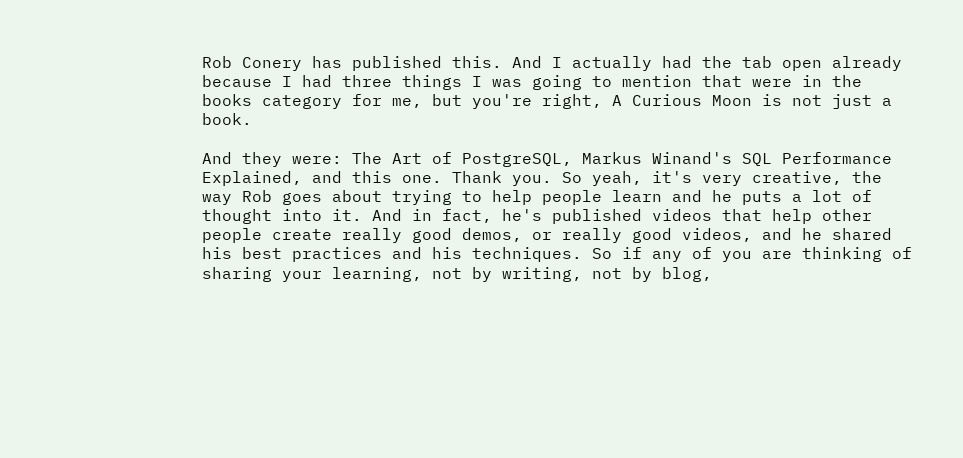Rob Conery has published this. And I actually had the tab open already because I had three things I was going to mention that were in the books category for me, but you're right, A Curious Moon is not just a book.

And they were: The Art of PostgreSQL, Markus Winand's SQL Performance Explained, and this one. Thank you. So yeah, it's very creative, the way Rob goes about trying to help people learn and he puts a lot of thought into it. And in fact, he's published videos that help other people create really good demos, or really good videos, and he shared his best practices and his techniques. So if any of you are thinking of sharing your learning, not by writing, not by blog,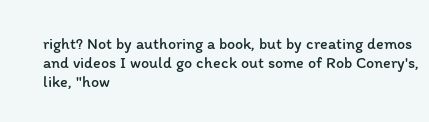right? Not by authoring a book, but by creating demos and videos I would go check out some of Rob Conery's, like, "how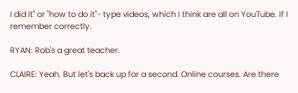I did it" or "how to do it"- type videos, which I think are all on YouTube. If I remember correctly.

RYAN: Rob's a great teacher.

CLAIRE: Yeah. But let's back up for a second. Online courses. Are there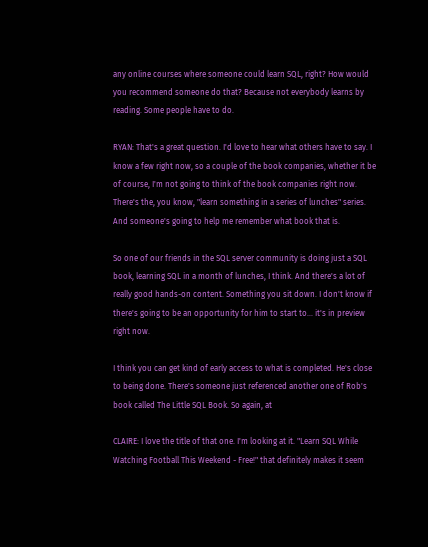any online courses where someone could learn SQL, right? How would you recommend someone do that? Because not everybody learns by reading. Some people have to do.

RYAN: That's a great question. I'd love to hear what others have to say. I know a few right now, so a couple of the book companies, whether it be of course, I'm not going to think of the book companies right now. There's the, you know, "learn something in a series of lunches" series. And someone's going to help me remember what book that is.

So one of our friends in the SQL server community is doing just a SQL book, learning SQL in a month of lunches, I think. And there's a lot of really good hands-on content. Something you sit down. I don't know if there's going to be an opportunity for him to start to... it's in preview right now.

I think you can get kind of early access to what is completed. He's close to being done. There's someone just referenced another one of Rob's book called The Little SQL Book. So again, at

CLAIRE: I love the title of that one. I'm looking at it. "Learn SQL While Watching Football This Weekend - Free!" that definitely makes it seem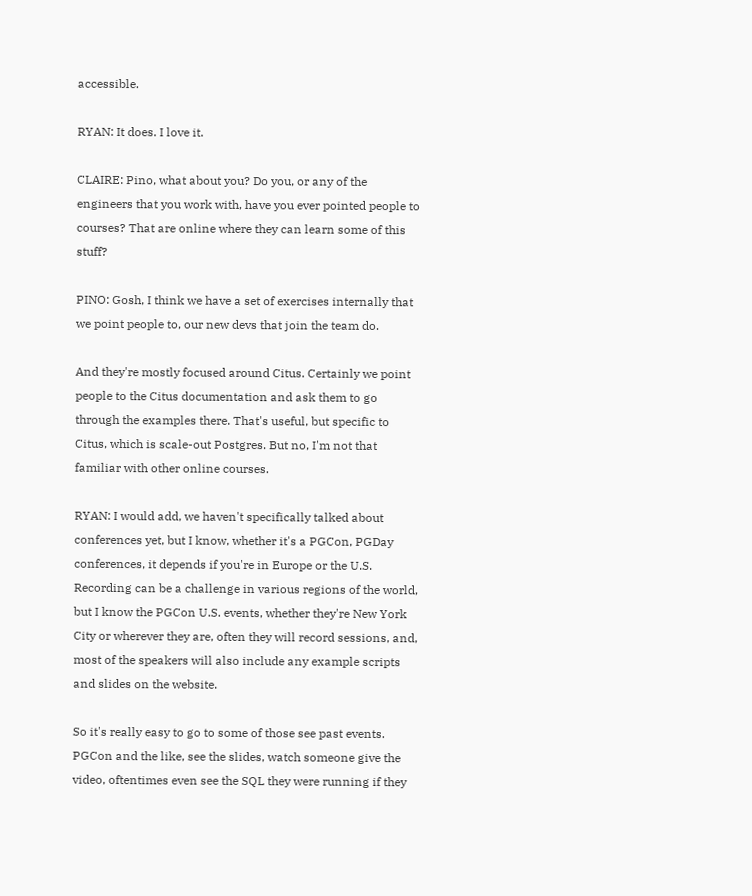accessible.

RYAN: It does. I love it.

CLAIRE: Pino, what about you? Do you, or any of the engineers that you work with, have you ever pointed people to courses? That are online where they can learn some of this stuff?

PINO: Gosh, I think we have a set of exercises internally that we point people to, our new devs that join the team do.

And they're mostly focused around Citus. Certainly we point people to the Citus documentation and ask them to go through the examples there. That's useful, but specific to Citus, which is scale-out Postgres. But no, I'm not that familiar with other online courses.

RYAN: I would add, we haven't specifically talked about conferences yet, but I know, whether it's a PGCon, PGDay conferences, it depends if you're in Europe or the U.S. Recording can be a challenge in various regions of the world, but I know the PGCon U.S. events, whether they're New York City or wherever they are, often they will record sessions, and, most of the speakers will also include any example scripts and slides on the website.

So it's really easy to go to some of those see past events. PGCon and the like, see the slides, watch someone give the video, oftentimes even see the SQL they were running if they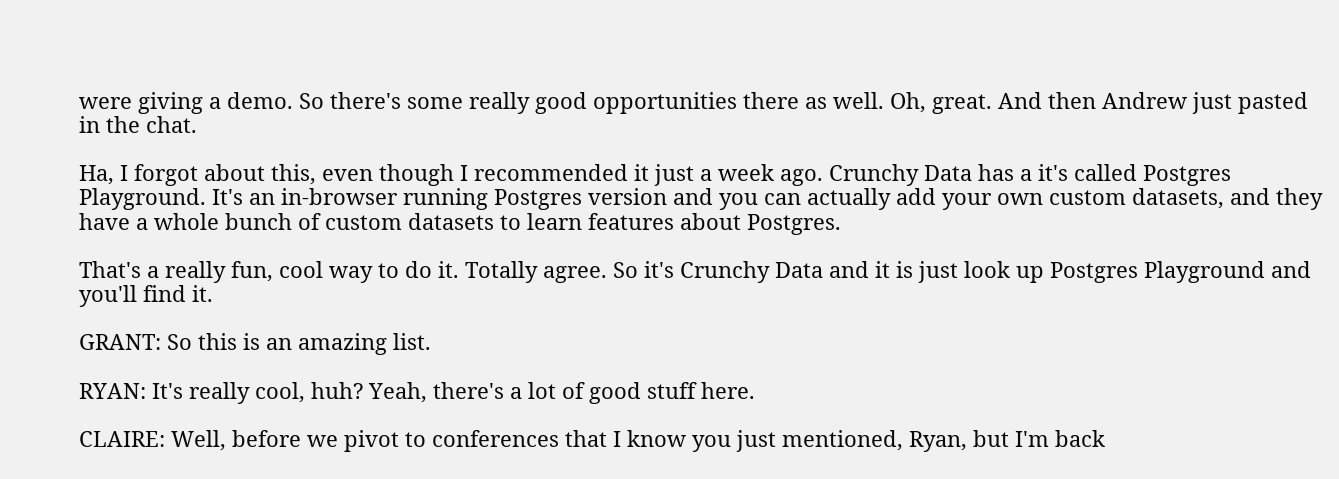were giving a demo. So there's some really good opportunities there as well. Oh, great. And then Andrew just pasted in the chat.

Ha, I forgot about this, even though I recommended it just a week ago. Crunchy Data has a it's called Postgres Playground. It's an in-browser running Postgres version and you can actually add your own custom datasets, and they have a whole bunch of custom datasets to learn features about Postgres.

That's a really fun, cool way to do it. Totally agree. So it's Crunchy Data and it is just look up Postgres Playground and you'll find it.

GRANT: So this is an amazing list.

RYAN: It's really cool, huh? Yeah, there's a lot of good stuff here.

CLAIRE: Well, before we pivot to conferences that I know you just mentioned, Ryan, but I'm back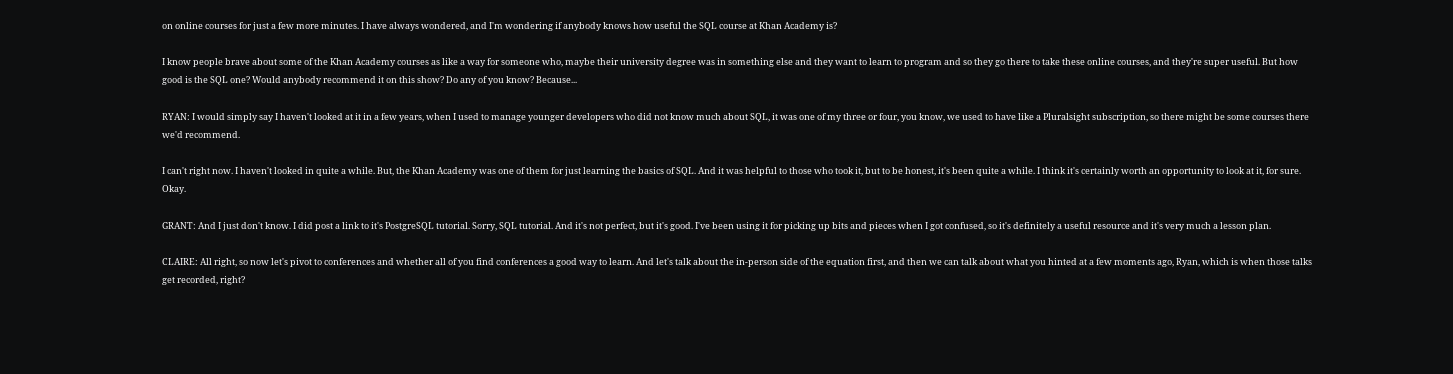on online courses for just a few more minutes. I have always wondered, and I'm wondering if anybody knows how useful the SQL course at Khan Academy is?

I know people brave about some of the Khan Academy courses as like a way for someone who, maybe their university degree was in something else and they want to learn to program and so they go there to take these online courses, and they're super useful. But how good is the SQL one? Would anybody recommend it on this show? Do any of you know? Because...

RYAN: I would simply say I haven't looked at it in a few years, when I used to manage younger developers who did not know much about SQL, it was one of my three or four, you know, we used to have like a Pluralsight subscription, so there might be some courses there we'd recommend.

I can't right now. I haven't looked in quite a while. But, the Khan Academy was one of them for just learning the basics of SQL. And it was helpful to those who took it, but to be honest, it's been quite a while. I think it's certainly worth an opportunity to look at it, for sure. Okay.

GRANT: And I just don't know. I did post a link to it's PostgreSQL tutorial. Sorry, SQL tutorial. And it's not perfect, but it's good. I've been using it for picking up bits and pieces when I got confused, so it's definitely a useful resource and it's very much a lesson plan.

CLAIRE: All right, so now let's pivot to conferences and whether all of you find conferences a good way to learn. And let's talk about the in-person side of the equation first, and then we can talk about what you hinted at a few moments ago, Ryan, which is when those talks get recorded, right?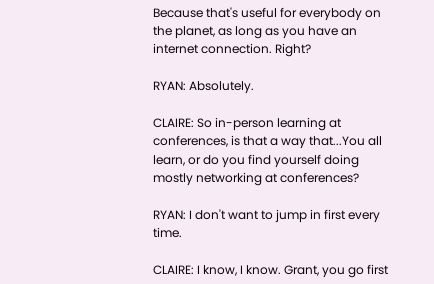Because that's useful for everybody on the planet, as long as you have an internet connection. Right?

RYAN: Absolutely.

CLAIRE: So in-person learning at conferences, is that a way that...You all learn, or do you find yourself doing mostly networking at conferences?

RYAN: I don't want to jump in first every time.

CLAIRE: I know, I know. Grant, you go first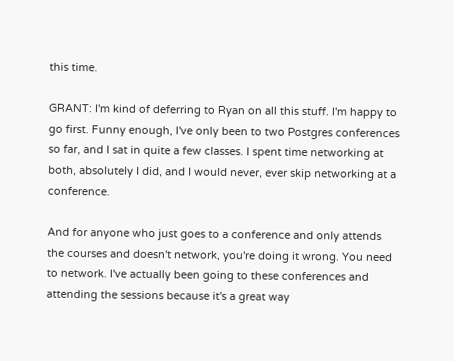this time.

GRANT: I'm kind of deferring to Ryan on all this stuff. I'm happy to go first. Funny enough, I've only been to two Postgres conferences so far, and I sat in quite a few classes. I spent time networking at both, absolutely I did, and I would never, ever skip networking at a conference.

And for anyone who just goes to a conference and only attends the courses and doesn't network, you're doing it wrong. You need to network. I've actually been going to these conferences and attending the sessions because it's a great way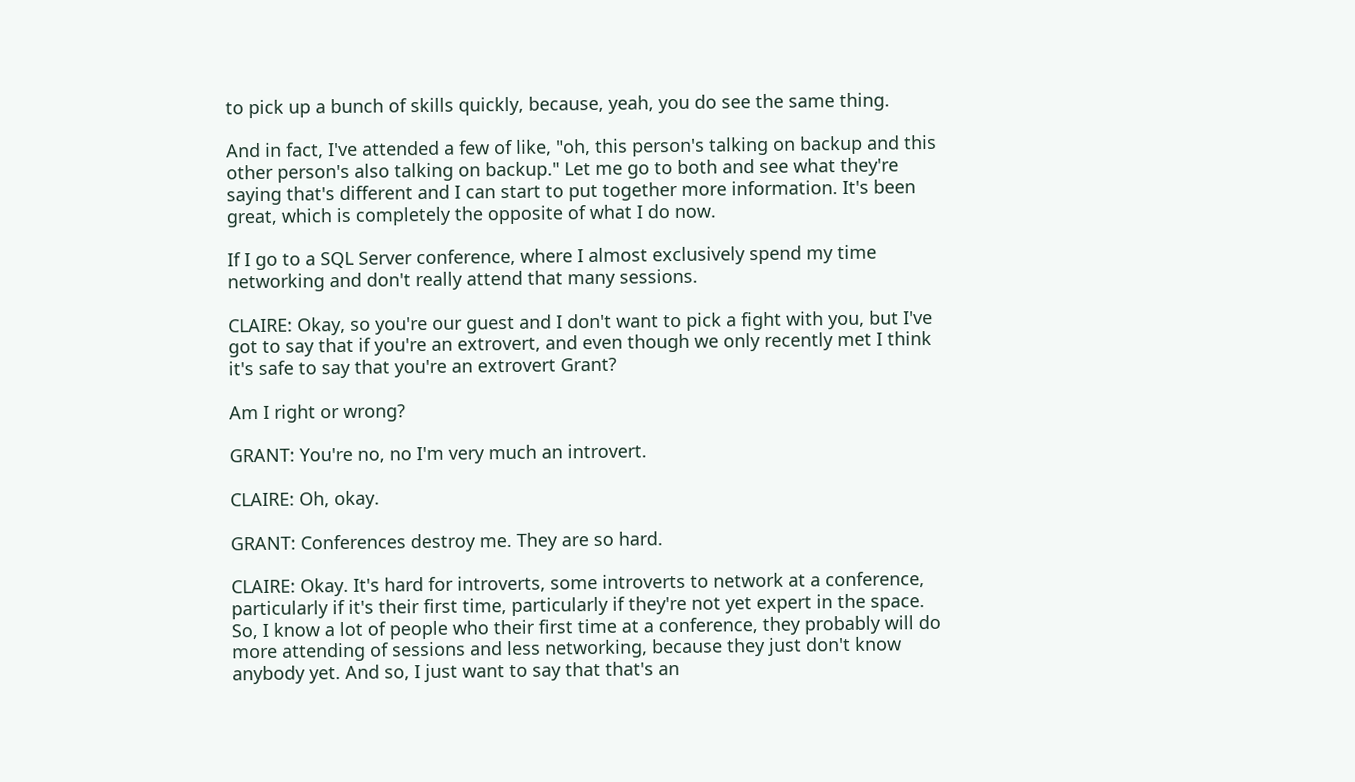to pick up a bunch of skills quickly, because, yeah, you do see the same thing.

And in fact, I've attended a few of like, "oh, this person's talking on backup and this other person's also talking on backup." Let me go to both and see what they're saying that's different and I can start to put together more information. It's been great, which is completely the opposite of what I do now.

If I go to a SQL Server conference, where I almost exclusively spend my time networking and don't really attend that many sessions.

CLAIRE: Okay, so you're our guest and I don't want to pick a fight with you, but I've got to say that if you're an extrovert, and even though we only recently met I think it's safe to say that you're an extrovert Grant?

Am I right or wrong?

GRANT: You're no, no I'm very much an introvert.

CLAIRE: Oh, okay.

GRANT: Conferences destroy me. They are so hard.

CLAIRE: Okay. It's hard for introverts, some introverts to network at a conference, particularly if it's their first time, particularly if they're not yet expert in the space. So, I know a lot of people who their first time at a conference, they probably will do more attending of sessions and less networking, because they just don't know anybody yet. And so, I just want to say that that's an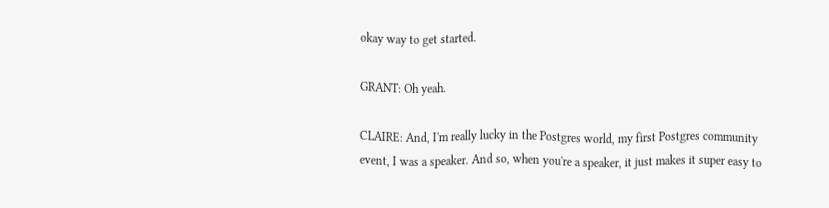okay way to get started.

GRANT: Oh yeah.

CLAIRE: And, I'm really lucky in the Postgres world, my first Postgres community event, I was a speaker. And so, when you're a speaker, it just makes it super easy to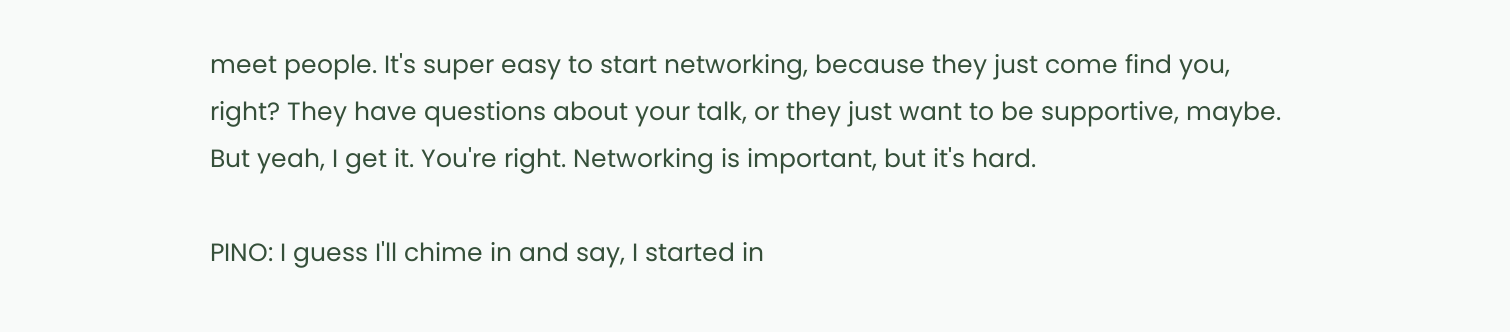meet people. It's super easy to start networking, because they just come find you, right? They have questions about your talk, or they just want to be supportive, maybe. But yeah, I get it. You're right. Networking is important, but it's hard.

PINO: I guess I'll chime in and say, I started in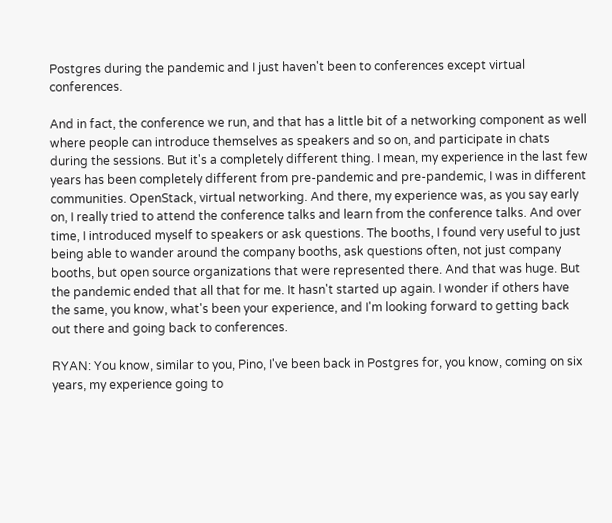Postgres during the pandemic and I just haven't been to conferences except virtual conferences.

And in fact, the conference we run, and that has a little bit of a networking component as well where people can introduce themselves as speakers and so on, and participate in chats during the sessions. But it's a completely different thing. I mean, my experience in the last few years has been completely different from pre-pandemic and pre-pandemic, I was in different communities. OpenStack, virtual networking. And there, my experience was, as you say early on, I really tried to attend the conference talks and learn from the conference talks. And over time, I introduced myself to speakers or ask questions. The booths, I found very useful to just being able to wander around the company booths, ask questions often, not just company booths, but open source organizations that were represented there. And that was huge. But the pandemic ended that all that for me. It hasn't started up again. I wonder if others have the same, you know, what's been your experience, and I'm looking forward to getting back out there and going back to conferences.

RYAN: You know, similar to you, Pino, I've been back in Postgres for, you know, coming on six years, my experience going to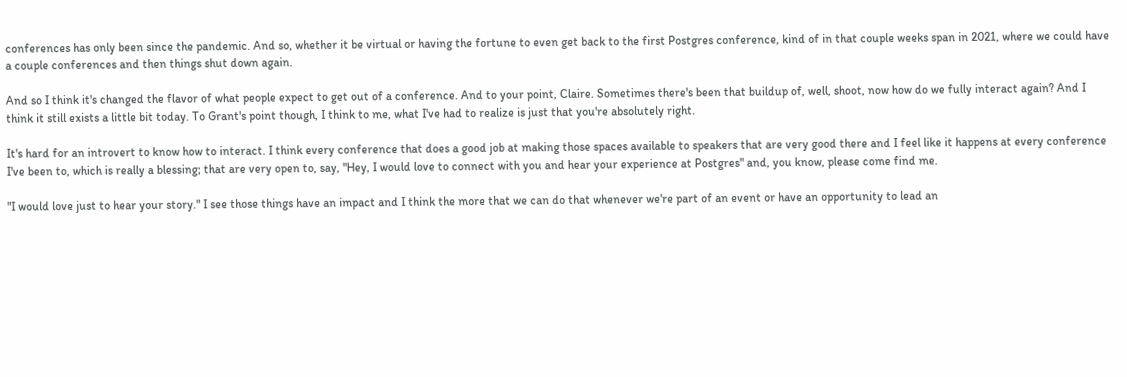conferences has only been since the pandemic. And so, whether it be virtual or having the fortune to even get back to the first Postgres conference, kind of in that couple weeks span in 2021, where we could have a couple conferences and then things shut down again.

And so I think it's changed the flavor of what people expect to get out of a conference. And to your point, Claire. Sometimes there's been that buildup of, well, shoot, now how do we fully interact again? And I think it still exists a little bit today. To Grant's point though, I think to me, what I've had to realize is just that you're absolutely right.

It's hard for an introvert to know how to interact. I think every conference that does a good job at making those spaces available to speakers that are very good there and I feel like it happens at every conference I've been to, which is really a blessing; that are very open to, say, "Hey, I would love to connect with you and hear your experience at Postgres" and, you know, please come find me.

"I would love just to hear your story." I see those things have an impact and I think the more that we can do that whenever we're part of an event or have an opportunity to lead an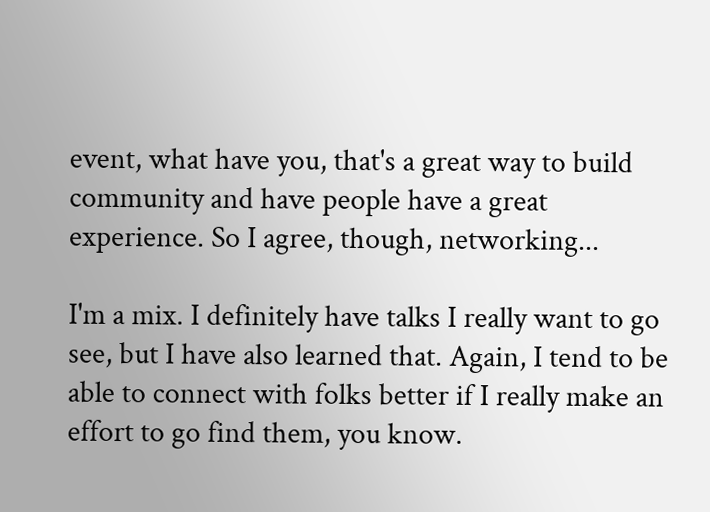event, what have you, that's a great way to build community and have people have a great experience. So I agree, though, networking...

I'm a mix. I definitely have talks I really want to go see, but I have also learned that. Again, I tend to be able to connect with folks better if I really make an effort to go find them, you know.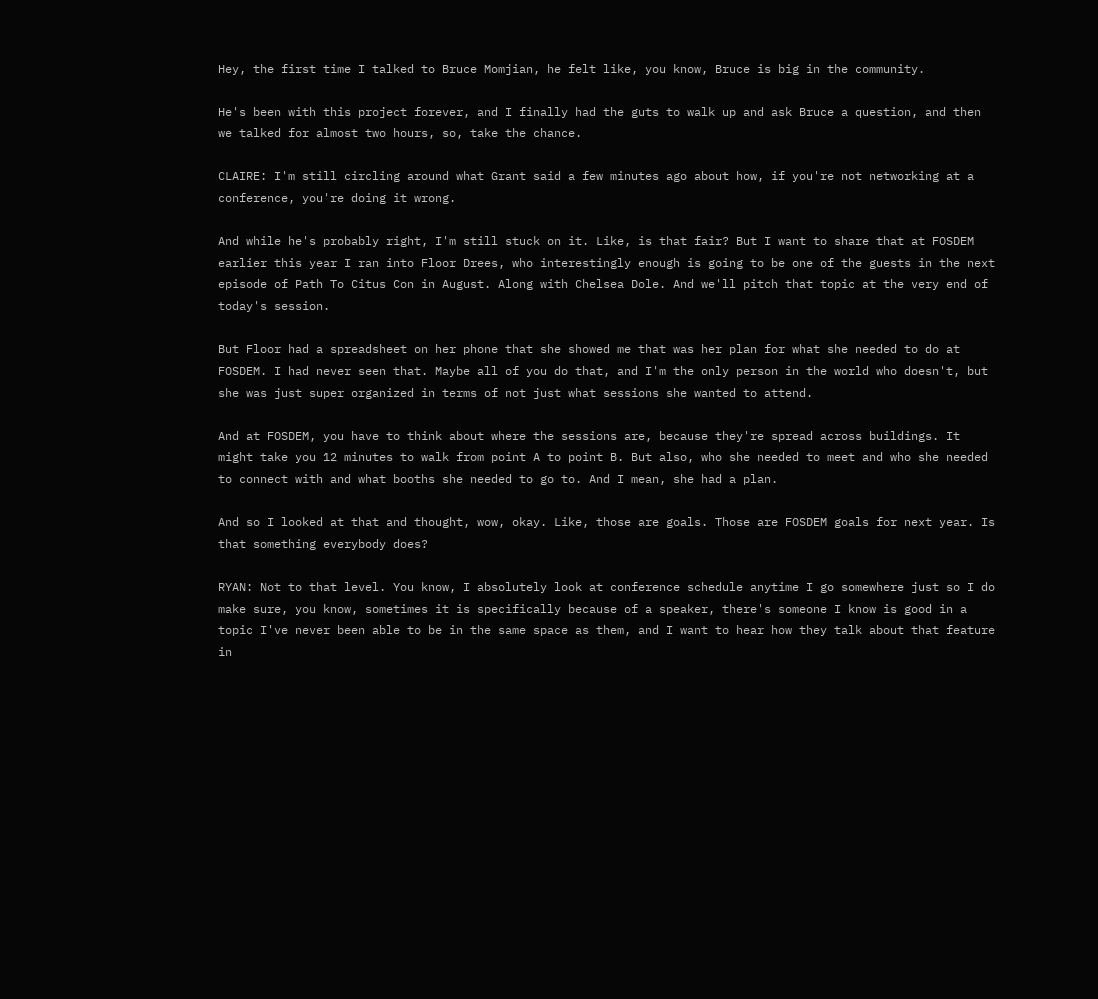Hey, the first time I talked to Bruce Momjian, he felt like, you know, Bruce is big in the community.

He's been with this project forever, and I finally had the guts to walk up and ask Bruce a question, and then we talked for almost two hours, so, take the chance.

CLAIRE: I'm still circling around what Grant said a few minutes ago about how, if you're not networking at a conference, you're doing it wrong.

And while he's probably right, I'm still stuck on it. Like, is that fair? But I want to share that at FOSDEM earlier this year I ran into Floor Drees, who interestingly enough is going to be one of the guests in the next episode of Path To Citus Con in August. Along with Chelsea Dole. And we'll pitch that topic at the very end of today's session.

But Floor had a spreadsheet on her phone that she showed me that was her plan for what she needed to do at FOSDEM. I had never seen that. Maybe all of you do that, and I'm the only person in the world who doesn't, but she was just super organized in terms of not just what sessions she wanted to attend.

And at FOSDEM, you have to think about where the sessions are, because they're spread across buildings. It might take you 12 minutes to walk from point A to point B. But also, who she needed to meet and who she needed to connect with and what booths she needed to go to. And I mean, she had a plan.

And so I looked at that and thought, wow, okay. Like, those are goals. Those are FOSDEM goals for next year. Is that something everybody does?

RYAN: Not to that level. You know, I absolutely look at conference schedule anytime I go somewhere just so I do make sure, you know, sometimes it is specifically because of a speaker, there's someone I know is good in a topic I've never been able to be in the same space as them, and I want to hear how they talk about that feature in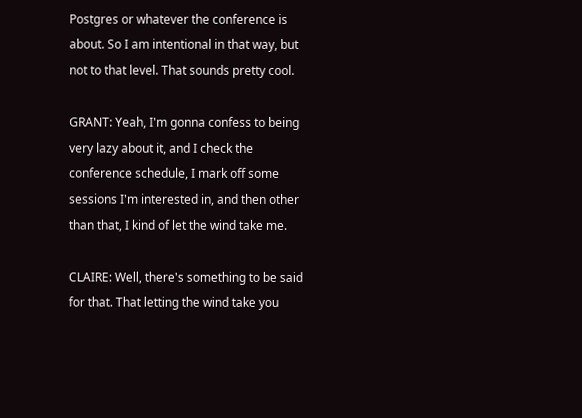Postgres or whatever the conference is about. So I am intentional in that way, but not to that level. That sounds pretty cool.

GRANT: Yeah, I'm gonna confess to being very lazy about it, and I check the conference schedule, I mark off some sessions I'm interested in, and then other than that, I kind of let the wind take me.

CLAIRE: Well, there's something to be said for that. That letting the wind take you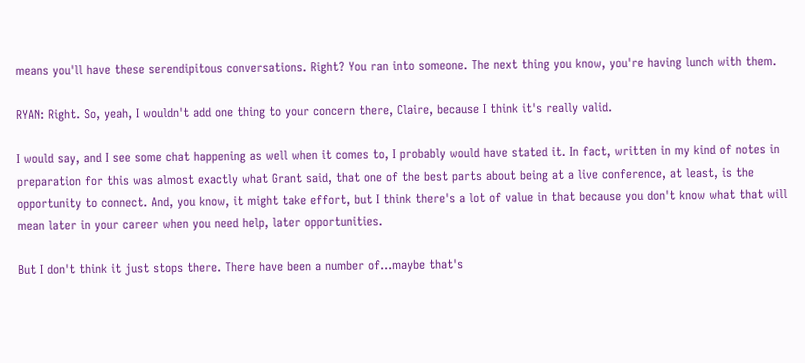means you'll have these serendipitous conversations. Right? You ran into someone. The next thing you know, you're having lunch with them.

RYAN: Right. So, yeah, I wouldn't add one thing to your concern there, Claire, because I think it's really valid.

I would say, and I see some chat happening as well when it comes to, I probably would have stated it. In fact, written in my kind of notes in preparation for this was almost exactly what Grant said, that one of the best parts about being at a live conference, at least, is the opportunity to connect. And, you know, it might take effort, but I think there's a lot of value in that because you don't know what that will mean later in your career when you need help, later opportunities.

But I don't think it just stops there. There have been a number of...maybe that's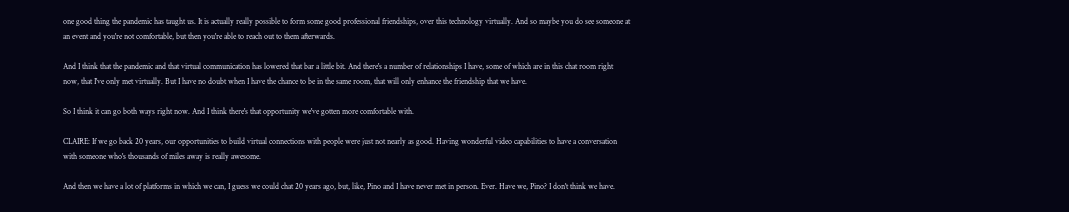one good thing the pandemic has taught us. It is actually really possible to form some good professional friendships, over this technology virtually. And so maybe you do see someone at an event and you're not comfortable, but then you're able to reach out to them afterwards.

And I think that the pandemic and that virtual communication has lowered that bar a little bit. And there's a number of relationships I have, some of which are in this chat room right now, that I've only met virtually. But I have no doubt when I have the chance to be in the same room, that will only enhance the friendship that we have.

So I think it can go both ways right now. And I think there's that opportunity we've gotten more comfortable with.

CLAIRE: If we go back 20 years, our opportunities to build virtual connections with people were just not nearly as good. Having wonderful video capabilities to have a conversation with someone who's thousands of miles away is really awesome.

And then we have a lot of platforms in which we can, I guess we could chat 20 years ago, but, like, Pino and I have never met in person. Ever. Have we, Pino? I don't think we have.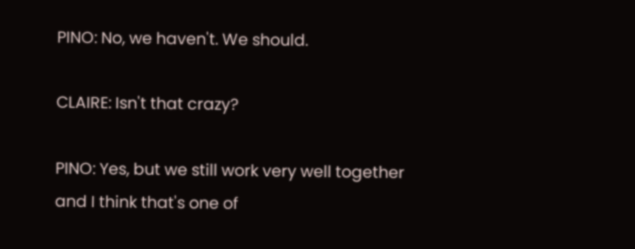PINO: No, we haven't. We should.

CLAIRE: Isn't that crazy?

PINO: Yes, but we still work very well together and I think that's one of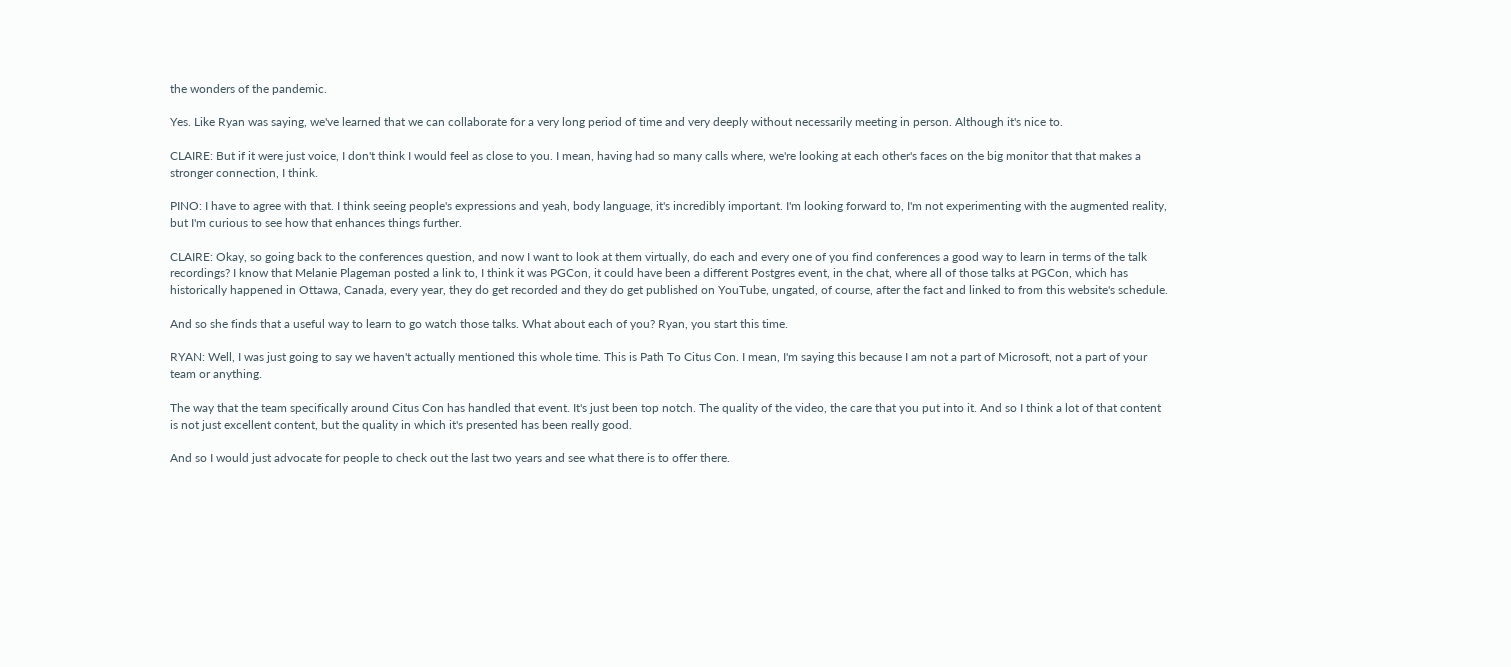the wonders of the pandemic.

Yes. Like Ryan was saying, we've learned that we can collaborate for a very long period of time and very deeply without necessarily meeting in person. Although it's nice to.

CLAIRE: But if it were just voice, I don't think I would feel as close to you. I mean, having had so many calls where, we're looking at each other's faces on the big monitor that that makes a stronger connection, I think.

PINO: I have to agree with that. I think seeing people's expressions and yeah, body language, it's incredibly important. I'm looking forward to, I'm not experimenting with the augmented reality, but I'm curious to see how that enhances things further.

CLAIRE: Okay, so going back to the conferences question, and now I want to look at them virtually, do each and every one of you find conferences a good way to learn in terms of the talk recordings? I know that Melanie Plageman posted a link to, I think it was PGCon, it could have been a different Postgres event, in the chat, where all of those talks at PGCon, which has historically happened in Ottawa, Canada, every year, they do get recorded and they do get published on YouTube, ungated, of course, after the fact and linked to from this website's schedule.

And so she finds that a useful way to learn to go watch those talks. What about each of you? Ryan, you start this time.

RYAN: Well, I was just going to say we haven't actually mentioned this whole time. This is Path To Citus Con. I mean, I'm saying this because I am not a part of Microsoft, not a part of your team or anything.

The way that the team specifically around Citus Con has handled that event. It's just been top notch. The quality of the video, the care that you put into it. And so I think a lot of that content is not just excellent content, but the quality in which it's presented has been really good.

And so I would just advocate for people to check out the last two years and see what there is to offer there.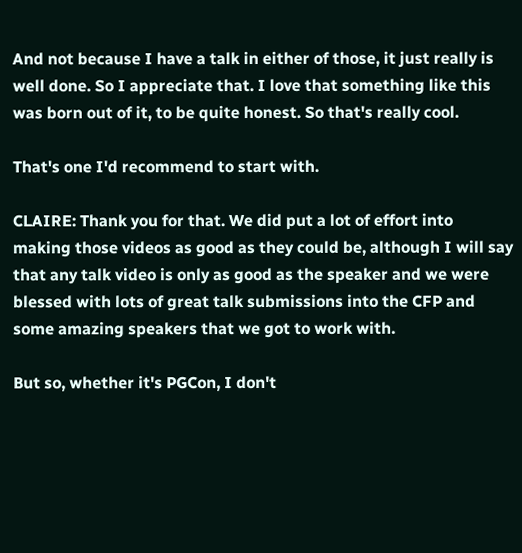And not because I have a talk in either of those, it just really is well done. So I appreciate that. I love that something like this was born out of it, to be quite honest. So that's really cool.

That's one I'd recommend to start with.

CLAIRE: Thank you for that. We did put a lot of effort into making those videos as good as they could be, although I will say that any talk video is only as good as the speaker and we were blessed with lots of great talk submissions into the CFP and some amazing speakers that we got to work with.

But so, whether it's PGCon, I don't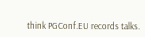think PGConf.EU records talks.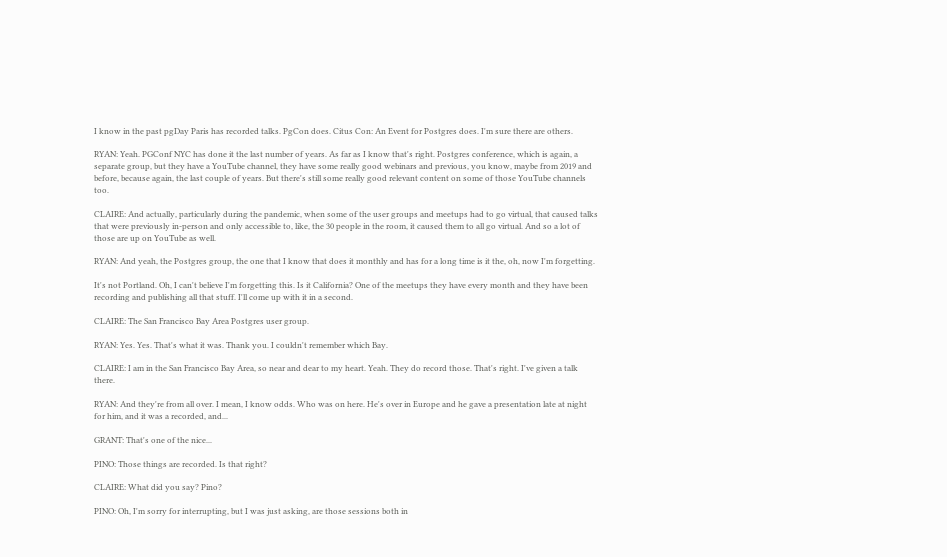I know in the past pgDay Paris has recorded talks. PgCon does. Citus Con: An Event for Postgres does. I'm sure there are others.

RYAN: Yeah. PGConf NYC has done it the last number of years. As far as I know that's right. Postgres conference, which is again, a separate group, but they have a YouTube channel, they have some really good webinars and previous, you know, maybe from 2019 and before, because again, the last couple of years. But there's still some really good relevant content on some of those YouTube channels too.

CLAIRE: And actually, particularly during the pandemic, when some of the user groups and meetups had to go virtual, that caused talks that were previously in-person and only accessible to, like, the 30 people in the room, it caused them to all go virtual. And so a lot of those are up on YouTube as well.

RYAN: And yeah, the Postgres group, the one that I know that does it monthly and has for a long time is it the, oh, now I'm forgetting.

It's not Portland. Oh, I can't believe I'm forgetting this. Is it California? One of the meetups they have every month and they have been recording and publishing all that stuff. I'll come up with it in a second.

CLAIRE: The San Francisco Bay Area Postgres user group.

RYAN: Yes. Yes. That's what it was. Thank you. I couldn't remember which Bay.

CLAIRE: I am in the San Francisco Bay Area, so near and dear to my heart. Yeah. They do record those. That's right. I've given a talk there.

RYAN: And they're from all over. I mean, I know odds. Who was on here. He's over in Europe and he gave a presentation late at night for him, and it was a recorded, and...

GRANT: That's one of the nice...

PINO: Those things are recorded. Is that right?

CLAIRE: What did you say? Pino?

PINO: Oh, I'm sorry for interrupting, but I was just asking, are those sessions both in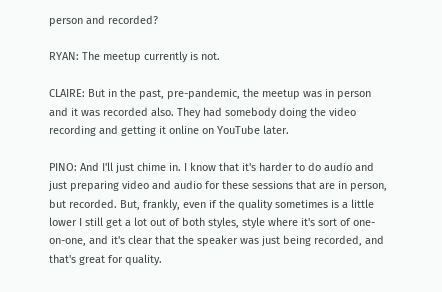person and recorded?

RYAN: The meetup currently is not.

CLAIRE: But in the past, pre-pandemic, the meetup was in person and it was recorded also. They had somebody doing the video recording and getting it online on YouTube later.

PINO: And I'll just chime in. I know that it's harder to do audio and just preparing video and audio for these sessions that are in person, but recorded. But, frankly, even if the quality sometimes is a little lower I still get a lot out of both styles, style where it's sort of one-on-one, and it's clear that the speaker was just being recorded, and that's great for quality.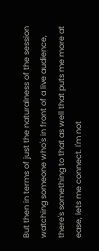But then in terms of just the naturalness of the session watching someone who's in front of a live audience, there's something to that as well that puts me more at ease, lets me connect. I'm not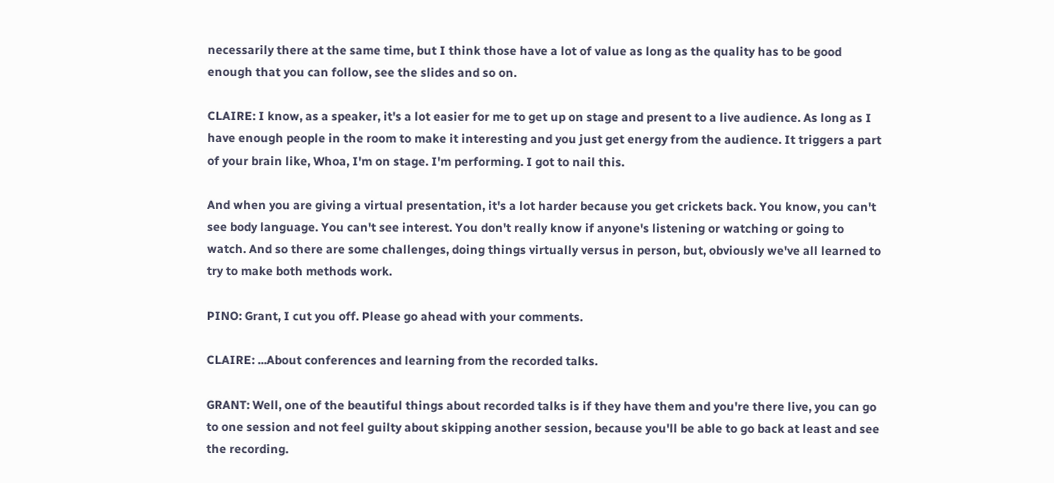necessarily there at the same time, but I think those have a lot of value as long as the quality has to be good enough that you can follow, see the slides and so on.

CLAIRE: I know, as a speaker, it's a lot easier for me to get up on stage and present to a live audience. As long as I have enough people in the room to make it interesting and you just get energy from the audience. It triggers a part of your brain like, Whoa, I'm on stage. I'm performing. I got to nail this.

And when you are giving a virtual presentation, it's a lot harder because you get crickets back. You know, you can't see body language. You can't see interest. You don't really know if anyone's listening or watching or going to watch. And so there are some challenges, doing things virtually versus in person, but, obviously we've all learned to try to make both methods work.

PINO: Grant, I cut you off. Please go ahead with your comments.

CLAIRE: ...About conferences and learning from the recorded talks.

GRANT: Well, one of the beautiful things about recorded talks is if they have them and you're there live, you can go to one session and not feel guilty about skipping another session, because you'll be able to go back at least and see the recording.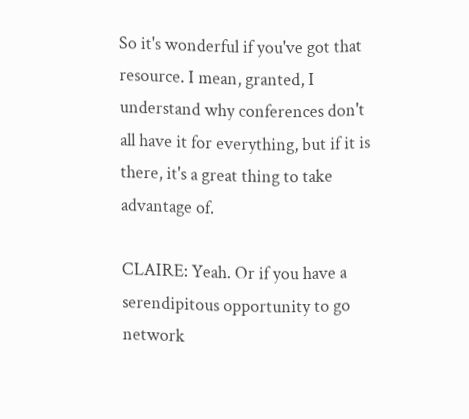So it's wonderful if you've got that resource. I mean, granted, I understand why conferences don't all have it for everything, but if it is there, it's a great thing to take advantage of.

CLAIRE: Yeah. Or if you have a serendipitous opportunity to go network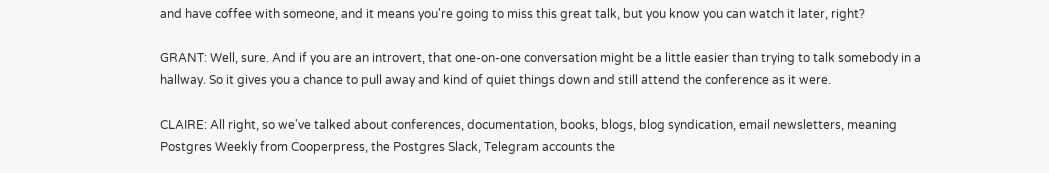and have coffee with someone, and it means you're going to miss this great talk, but you know you can watch it later, right?

GRANT: Well, sure. And if you are an introvert, that one-on-one conversation might be a little easier than trying to talk somebody in a hallway. So it gives you a chance to pull away and kind of quiet things down and still attend the conference as it were.

CLAIRE: All right, so we've talked about conferences, documentation, books, blogs, blog syndication, email newsletters, meaning Postgres Weekly from Cooperpress, the Postgres Slack, Telegram accounts the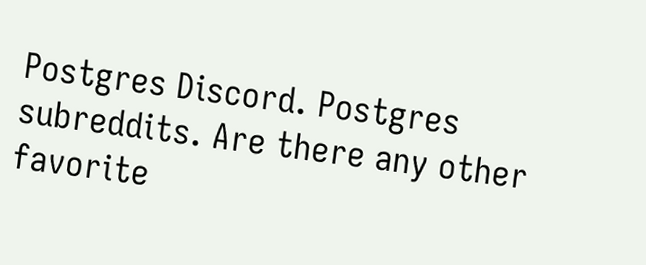Postgres Discord. Postgres subreddits. Are there any other favorite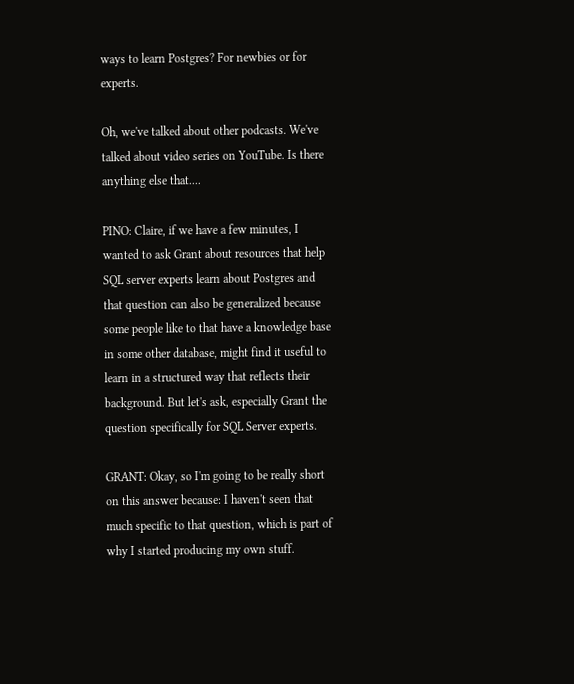ways to learn Postgres? For newbies or for experts.

Oh, we've talked about other podcasts. We've talked about video series on YouTube. Is there anything else that....

PINO: Claire, if we have a few minutes, I wanted to ask Grant about resources that help SQL server experts learn about Postgres and that question can also be generalized because some people like to that have a knowledge base in some other database, might find it useful to learn in a structured way that reflects their background. But let's ask, especially Grant the question specifically for SQL Server experts.

GRANT: Okay, so I'm going to be really short on this answer because: I haven't seen that much specific to that question, which is part of why I started producing my own stuff.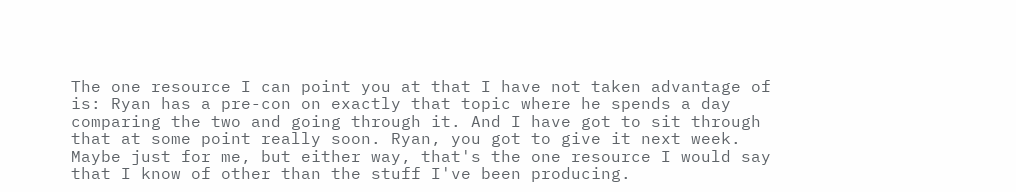The one resource I can point you at that I have not taken advantage of is: Ryan has a pre-con on exactly that topic where he spends a day comparing the two and going through it. And I have got to sit through that at some point really soon. Ryan, you got to give it next week. Maybe just for me, but either way, that's the one resource I would say that I know of other than the stuff I've been producing.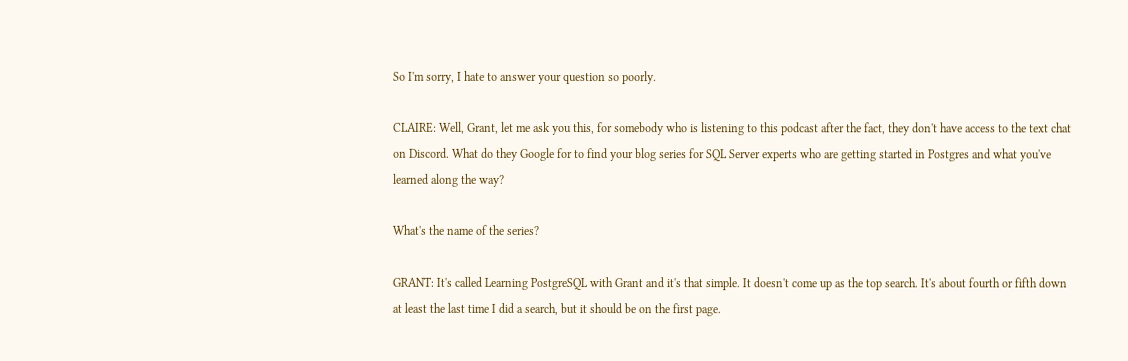So I'm sorry, I hate to answer your question so poorly.

CLAIRE: Well, Grant, let me ask you this, for somebody who is listening to this podcast after the fact, they don't have access to the text chat on Discord. What do they Google for to find your blog series for SQL Server experts who are getting started in Postgres and what you've learned along the way?

What's the name of the series?

GRANT: It's called Learning PostgreSQL with Grant and it's that simple. It doesn't come up as the top search. It's about fourth or fifth down at least the last time I did a search, but it should be on the first page.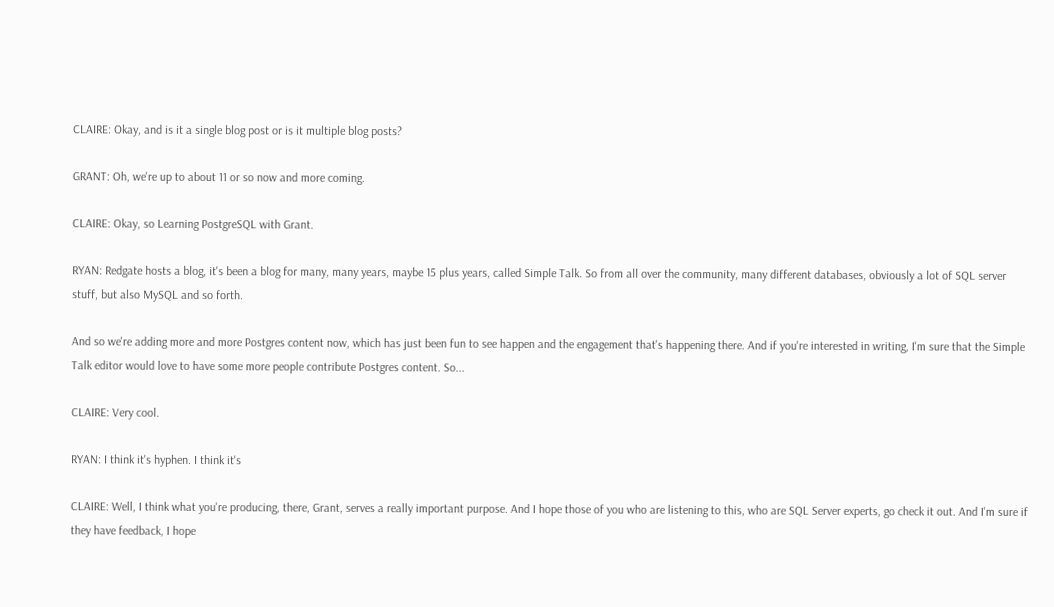CLAIRE: Okay, and is it a single blog post or is it multiple blog posts?

GRANT: Oh, we're up to about 11 or so now and more coming.

CLAIRE: Okay, so Learning PostgreSQL with Grant.

RYAN: Redgate hosts a blog, it's been a blog for many, many years, maybe 15 plus years, called Simple Talk. So from all over the community, many different databases, obviously a lot of SQL server stuff, but also MySQL and so forth.

And so we're adding more and more Postgres content now, which has just been fun to see happen and the engagement that's happening there. And if you're interested in writing, I'm sure that the Simple Talk editor would love to have some more people contribute Postgres content. So...

CLAIRE: Very cool.

RYAN: I think it's hyphen. I think it's

CLAIRE: Well, I think what you're producing, there, Grant, serves a really important purpose. And I hope those of you who are listening to this, who are SQL Server experts, go check it out. And I'm sure if they have feedback, I hope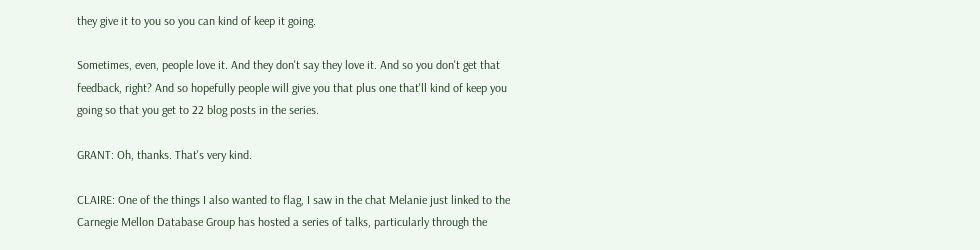they give it to you so you can kind of keep it going.

Sometimes, even, people love it. And they don't say they love it. And so you don't get that feedback, right? And so hopefully people will give you that plus one that'll kind of keep you going so that you get to 22 blog posts in the series.

GRANT: Oh, thanks. That's very kind.

CLAIRE: One of the things I also wanted to flag, I saw in the chat Melanie just linked to the Carnegie Mellon Database Group has hosted a series of talks, particularly through the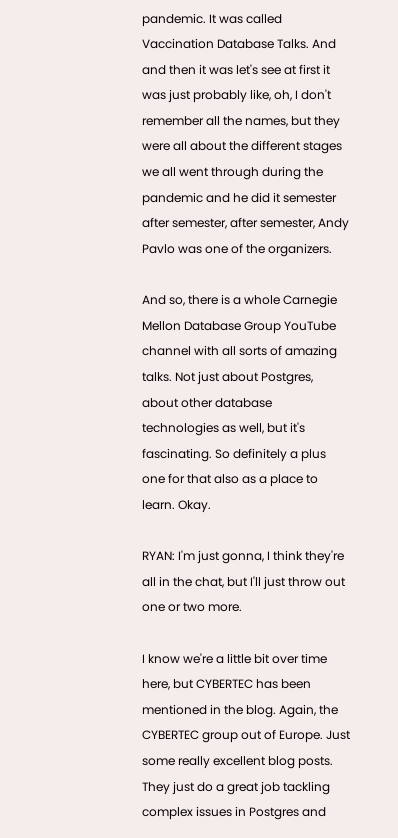pandemic. It was called Vaccination Database Talks. And and then it was let's see at first it was just probably like, oh, I don't remember all the names, but they were all about the different stages we all went through during the pandemic and he did it semester after semester, after semester, Andy Pavlo was one of the organizers.

And so, there is a whole Carnegie Mellon Database Group YouTube channel with all sorts of amazing talks. Not just about Postgres, about other database technologies as well, but it's fascinating. So definitely a plus one for that also as a place to learn. Okay.

RYAN: I'm just gonna, I think they're all in the chat, but I'll just throw out one or two more.

I know we're a little bit over time here, but CYBERTEC has been mentioned in the blog. Again, the CYBERTEC group out of Europe. Just some really excellent blog posts. They just do a great job tackling complex issues in Postgres and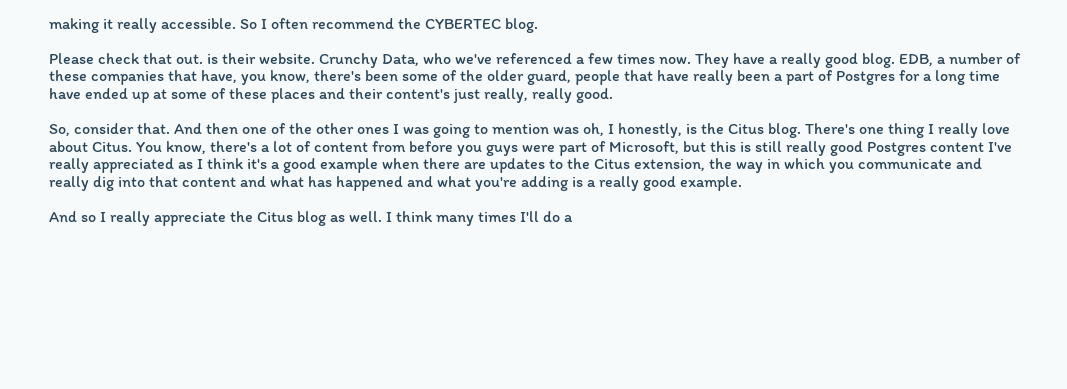making it really accessible. So I often recommend the CYBERTEC blog.

Please check that out. is their website. Crunchy Data, who we've referenced a few times now. They have a really good blog. EDB, a number of these companies that have, you know, there's been some of the older guard, people that have really been a part of Postgres for a long time have ended up at some of these places and their content's just really, really good.

So, consider that. And then one of the other ones I was going to mention was oh, I honestly, is the Citus blog. There's one thing I really love about Citus. You know, there's a lot of content from before you guys were part of Microsoft, but this is still really good Postgres content I've really appreciated as I think it's a good example when there are updates to the Citus extension, the way in which you communicate and really dig into that content and what has happened and what you're adding is a really good example.

And so I really appreciate the Citus blog as well. I think many times I'll do a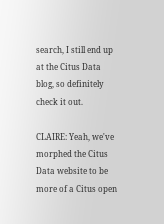search, I still end up at the Citus Data blog, so definitely check it out.

CLAIRE: Yeah, we've morphed the Citus Data website to be more of a Citus open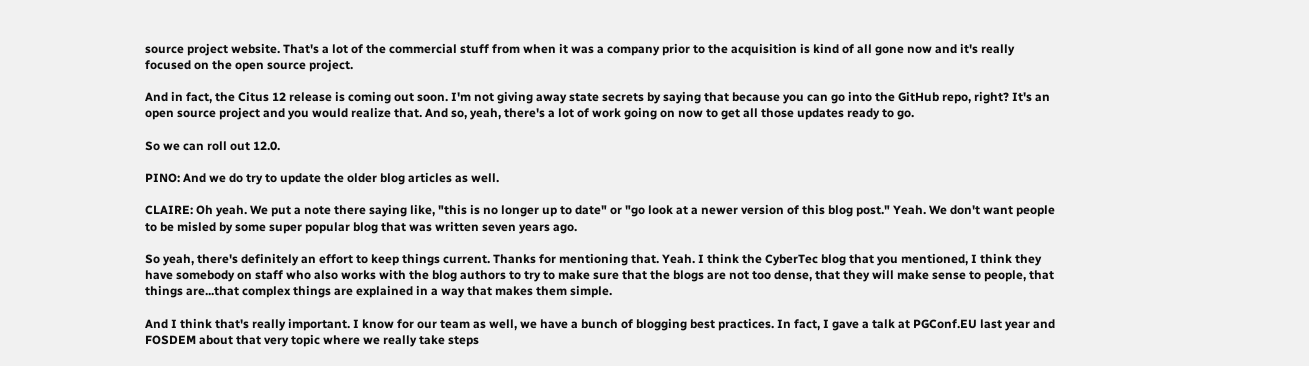source project website. That's a lot of the commercial stuff from when it was a company prior to the acquisition is kind of all gone now and it's really focused on the open source project.

And in fact, the Citus 12 release is coming out soon. I'm not giving away state secrets by saying that because you can go into the GitHub repo, right? It's an open source project and you would realize that. And so, yeah, there's a lot of work going on now to get all those updates ready to go.

So we can roll out 12.0.

PINO: And we do try to update the older blog articles as well.

CLAIRE: Oh yeah. We put a note there saying like, "this is no longer up to date" or "go look at a newer version of this blog post." Yeah. We don't want people to be misled by some super popular blog that was written seven years ago.

So yeah, there's definitely an effort to keep things current. Thanks for mentioning that. Yeah. I think the CyberTec blog that you mentioned, I think they have somebody on staff who also works with the blog authors to try to make sure that the blogs are not too dense, that they will make sense to people, that things are...that complex things are explained in a way that makes them simple.

And I think that's really important. I know for our team as well, we have a bunch of blogging best practices. In fact, I gave a talk at PGConf.EU last year and FOSDEM about that very topic where we really take steps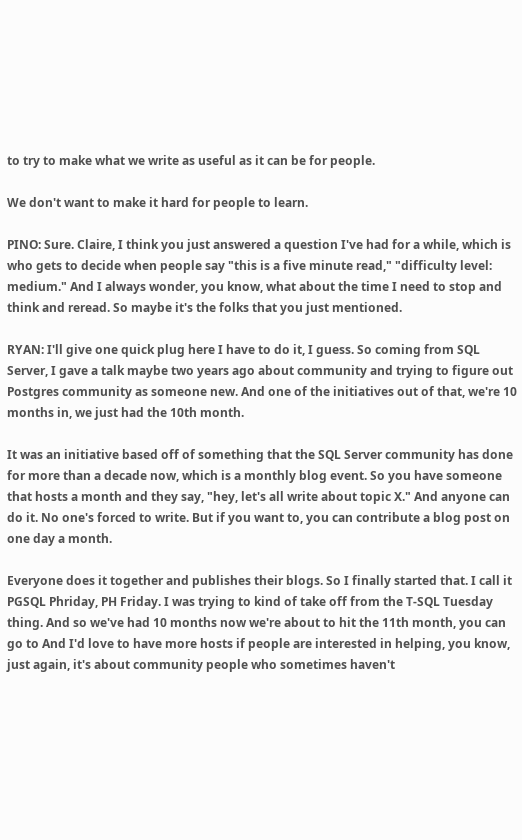to try to make what we write as useful as it can be for people.

We don't want to make it hard for people to learn.

PINO: Sure. Claire, I think you just answered a question I've had for a while, which is who gets to decide when people say "this is a five minute read," "difficulty level: medium." And I always wonder, you know, what about the time I need to stop and think and reread. So maybe it's the folks that you just mentioned.

RYAN: I'll give one quick plug here I have to do it, I guess. So coming from SQL Server, I gave a talk maybe two years ago about community and trying to figure out Postgres community as someone new. And one of the initiatives out of that, we're 10 months in, we just had the 10th month.

It was an initiative based off of something that the SQL Server community has done for more than a decade now, which is a monthly blog event. So you have someone that hosts a month and they say, "hey, let's all write about topic X." And anyone can do it. No one's forced to write. But if you want to, you can contribute a blog post on one day a month.

Everyone does it together and publishes their blogs. So I finally started that. I call it PGSQL Phriday, PH Friday. I was trying to kind of take off from the T-SQL Tuesday thing. And so we've had 10 months now we're about to hit the 11th month, you can go to And I'd love to have more hosts if people are interested in helping, you know, just again, it's about community people who sometimes haven't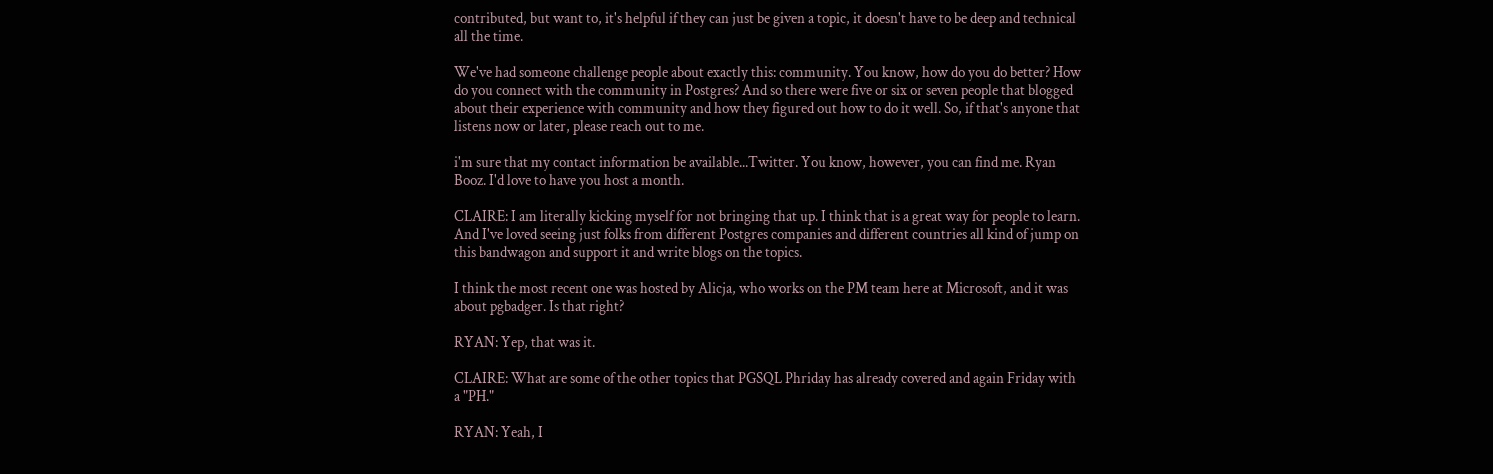contributed, but want to, it's helpful if they can just be given a topic, it doesn't have to be deep and technical all the time.

We've had someone challenge people about exactly this: community. You know, how do you do better? How do you connect with the community in Postgres? And so there were five or six or seven people that blogged about their experience with community and how they figured out how to do it well. So, if that's anyone that listens now or later, please reach out to me.

i'm sure that my contact information be available...Twitter. You know, however, you can find me. Ryan Booz. I'd love to have you host a month.

CLAIRE: I am literally kicking myself for not bringing that up. I think that is a great way for people to learn. And I've loved seeing just folks from different Postgres companies and different countries all kind of jump on this bandwagon and support it and write blogs on the topics.

I think the most recent one was hosted by Alicja, who works on the PM team here at Microsoft, and it was about pgbadger. Is that right?

RYAN: Yep, that was it.

CLAIRE: What are some of the other topics that PGSQL Phriday has already covered and again Friday with a "PH."

RYAN: Yeah, I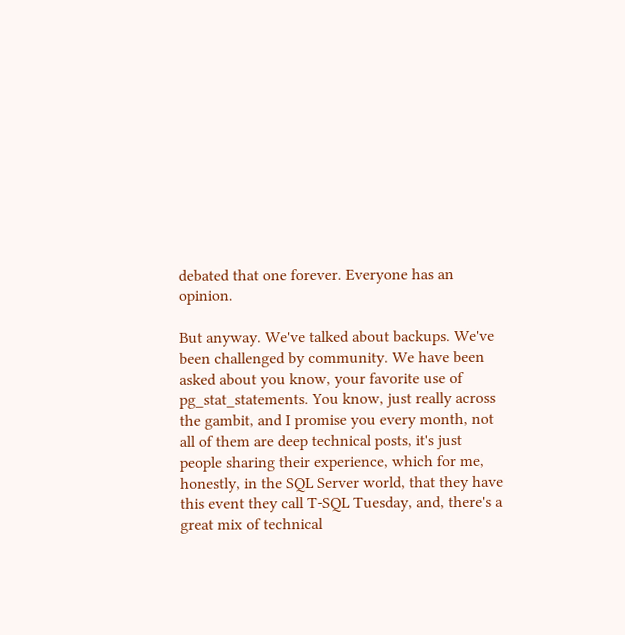debated that one forever. Everyone has an opinion.

But anyway. We've talked about backups. We've been challenged by community. We have been asked about you know, your favorite use of pg_stat_statements. You know, just really across the gambit, and I promise you every month, not all of them are deep technical posts, it's just people sharing their experience, which for me, honestly, in the SQL Server world, that they have this event they call T-SQL Tuesday, and, there's a great mix of technical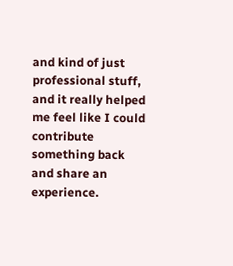and kind of just professional stuff, and it really helped me feel like I could contribute something back and share an experience.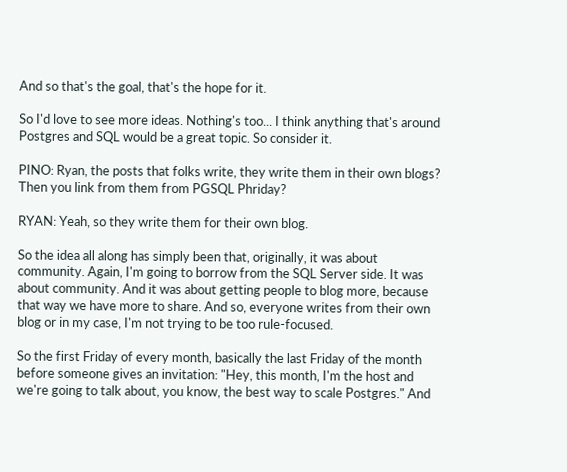And so that's the goal, that's the hope for it.

So I'd love to see more ideas. Nothing's too... I think anything that's around Postgres and SQL would be a great topic. So consider it.

PINO: Ryan, the posts that folks write, they write them in their own blogs? Then you link from them from PGSQL Phriday?

RYAN: Yeah, so they write them for their own blog.

So the idea all along has simply been that, originally, it was about community. Again, I'm going to borrow from the SQL Server side. It was about community. And it was about getting people to blog more, because that way we have more to share. And so, everyone writes from their own blog or in my case, I'm not trying to be too rule-focused.

So the first Friday of every month, basically the last Friday of the month before someone gives an invitation: "Hey, this month, I'm the host and we're going to talk about, you know, the best way to scale Postgres." And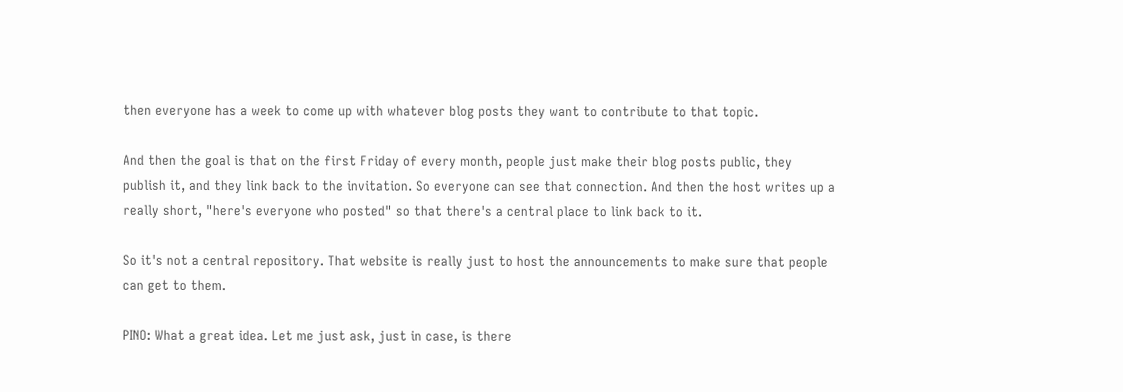then everyone has a week to come up with whatever blog posts they want to contribute to that topic.

And then the goal is that on the first Friday of every month, people just make their blog posts public, they publish it, and they link back to the invitation. So everyone can see that connection. And then the host writes up a really short, "here's everyone who posted" so that there's a central place to link back to it.

So it's not a central repository. That website is really just to host the announcements to make sure that people can get to them.

PINO: What a great idea. Let me just ask, just in case, is there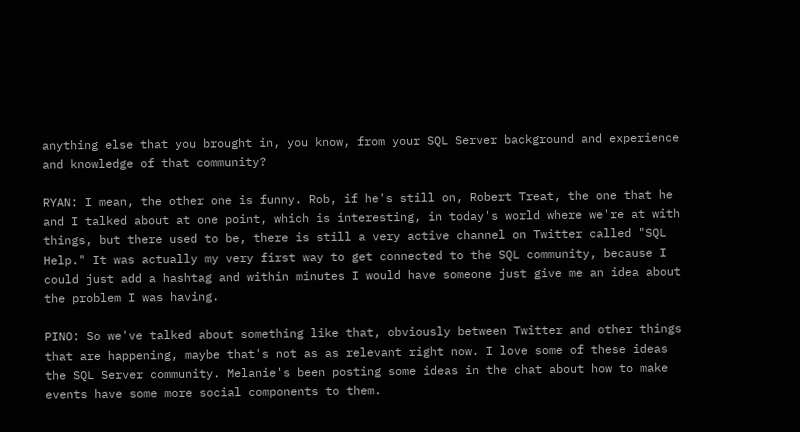anything else that you brought in, you know, from your SQL Server background and experience and knowledge of that community?

RYAN: I mean, the other one is funny. Rob, if he's still on, Robert Treat, the one that he and I talked about at one point, which is interesting, in today's world where we're at with things, but there used to be, there is still a very active channel on Twitter called "SQL Help." It was actually my very first way to get connected to the SQL community, because I could just add a hashtag and within minutes I would have someone just give me an idea about the problem I was having.

PINO: So we've talked about something like that, obviously between Twitter and other things that are happening, maybe that's not as as relevant right now. I love some of these ideas the SQL Server community. Melanie's been posting some ideas in the chat about how to make events have some more social components to them.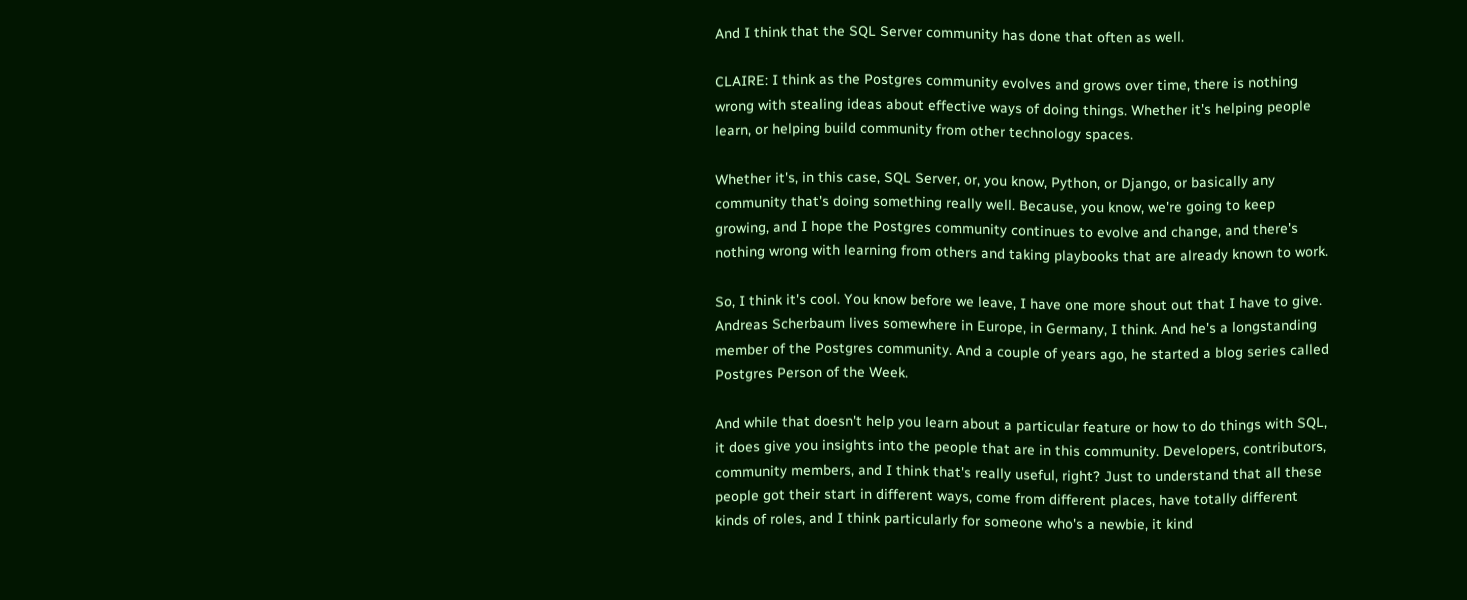And I think that the SQL Server community has done that often as well.

CLAIRE: I think as the Postgres community evolves and grows over time, there is nothing wrong with stealing ideas about effective ways of doing things. Whether it's helping people learn, or helping build community from other technology spaces.

Whether it's, in this case, SQL Server, or, you know, Python, or Django, or basically any community that's doing something really well. Because, you know, we're going to keep growing, and I hope the Postgres community continues to evolve and change, and there's nothing wrong with learning from others and taking playbooks that are already known to work.

So, I think it's cool. You know before we leave, I have one more shout out that I have to give. Andreas Scherbaum lives somewhere in Europe, in Germany, I think. And he's a longstanding member of the Postgres community. And a couple of years ago, he started a blog series called Postgres Person of the Week.

And while that doesn't help you learn about a particular feature or how to do things with SQL, it does give you insights into the people that are in this community. Developers, contributors, community members, and I think that's really useful, right? Just to understand that all these people got their start in different ways, come from different places, have totally different kinds of roles, and I think particularly for someone who's a newbie, it kind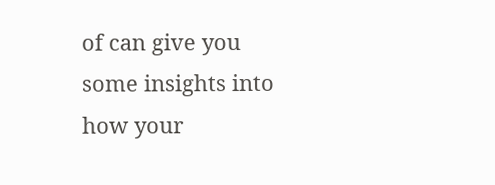of can give you some insights into how your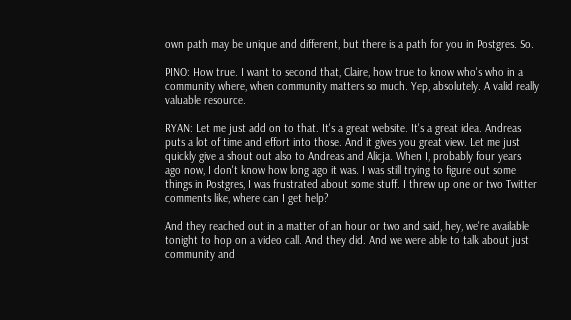own path may be unique and different, but there is a path for you in Postgres. So.

PINO: How true. I want to second that, Claire, how true to know who's who in a community where, when community matters so much. Yep, absolutely. A valid really valuable resource.

RYAN: Let me just add on to that. It's a great website. It's a great idea. Andreas puts a lot of time and effort into those. And it gives you great view. Let me just quickly give a shout out also to Andreas and Alicja. When I, probably four years ago now, I don't know how long ago it was. I was still trying to figure out some things in Postgres, I was frustrated about some stuff. I threw up one or two Twitter comments like, where can I get help?

And they reached out in a matter of an hour or two and said, hey, we're available tonight to hop on a video call. And they did. And we were able to talk about just community and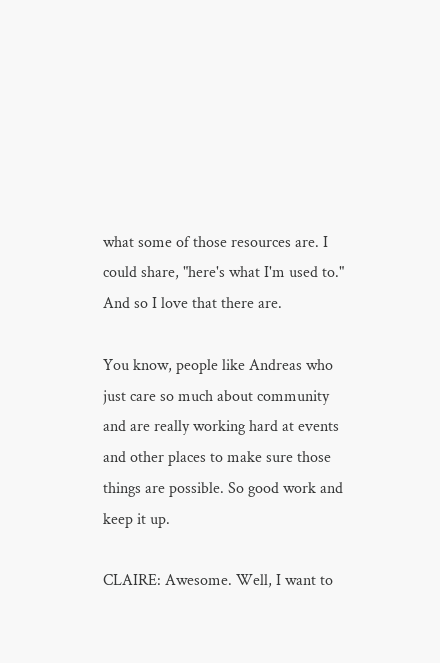what some of those resources are. I could share, "here's what I'm used to." And so I love that there are.

You know, people like Andreas who just care so much about community and are really working hard at events and other places to make sure those things are possible. So good work and keep it up.

CLAIRE: Awesome. Well, I want to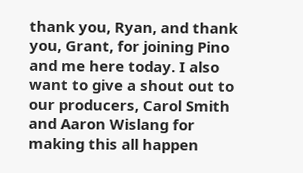thank you, Ryan, and thank you, Grant, for joining Pino and me here today. I also want to give a shout out to our producers, Carol Smith and Aaron Wislang for making this all happen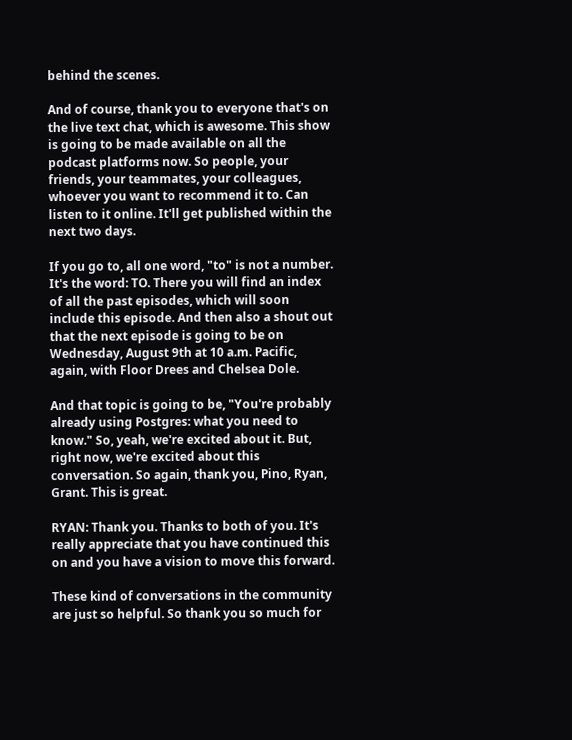behind the scenes.

And of course, thank you to everyone that's on the live text chat, which is awesome. This show is going to be made available on all the podcast platforms now. So people, your friends, your teammates, your colleagues, whoever you want to recommend it to. Can listen to it online. It'll get published within the next two days.

If you go to, all one word, "to" is not a number. It's the word: TO. There you will find an index of all the past episodes, which will soon include this episode. And then also a shout out that the next episode is going to be on Wednesday, August 9th at 10 a.m. Pacific, again, with Floor Drees and Chelsea Dole.

And that topic is going to be, "You're probably already using Postgres: what you need to know." So, yeah, we're excited about it. But, right now, we're excited about this conversation. So again, thank you, Pino, Ryan, Grant. This is great.

RYAN: Thank you. Thanks to both of you. It's really appreciate that you have continued this on and you have a vision to move this forward.

These kind of conversations in the community are just so helpful. So thank you so much for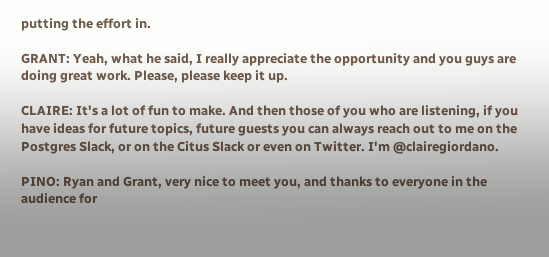putting the effort in.

GRANT: Yeah, what he said, I really appreciate the opportunity and you guys are doing great work. Please, please keep it up.

CLAIRE: It's a lot of fun to make. And then those of you who are listening, if you have ideas for future topics, future guests you can always reach out to me on the Postgres Slack, or on the Citus Slack or even on Twitter. I'm @clairegiordano.

PINO: Ryan and Grant, very nice to meet you, and thanks to everyone in the audience for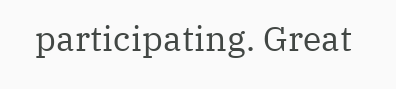participating. Great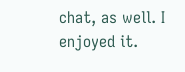chat, as well. I enjoyed it.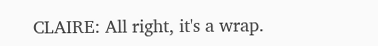CLAIRE: All right, it's a wrap.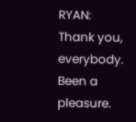RYAN: Thank you, everybody. Been a pleasure.